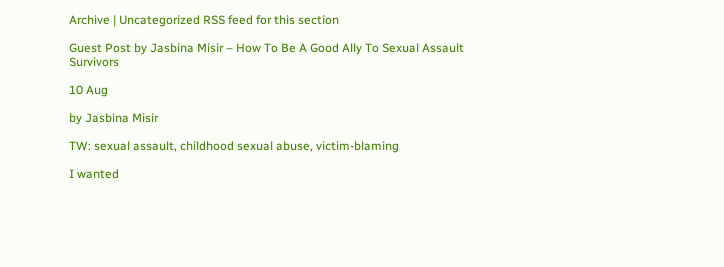Archive | Uncategorized RSS feed for this section

Guest Post by Jasbina Misir – How To Be A Good Ally To Sexual Assault Survivors

10 Aug

by Jasbina Misir

TW: sexual assault, childhood sexual abuse, victim-blaming

I wanted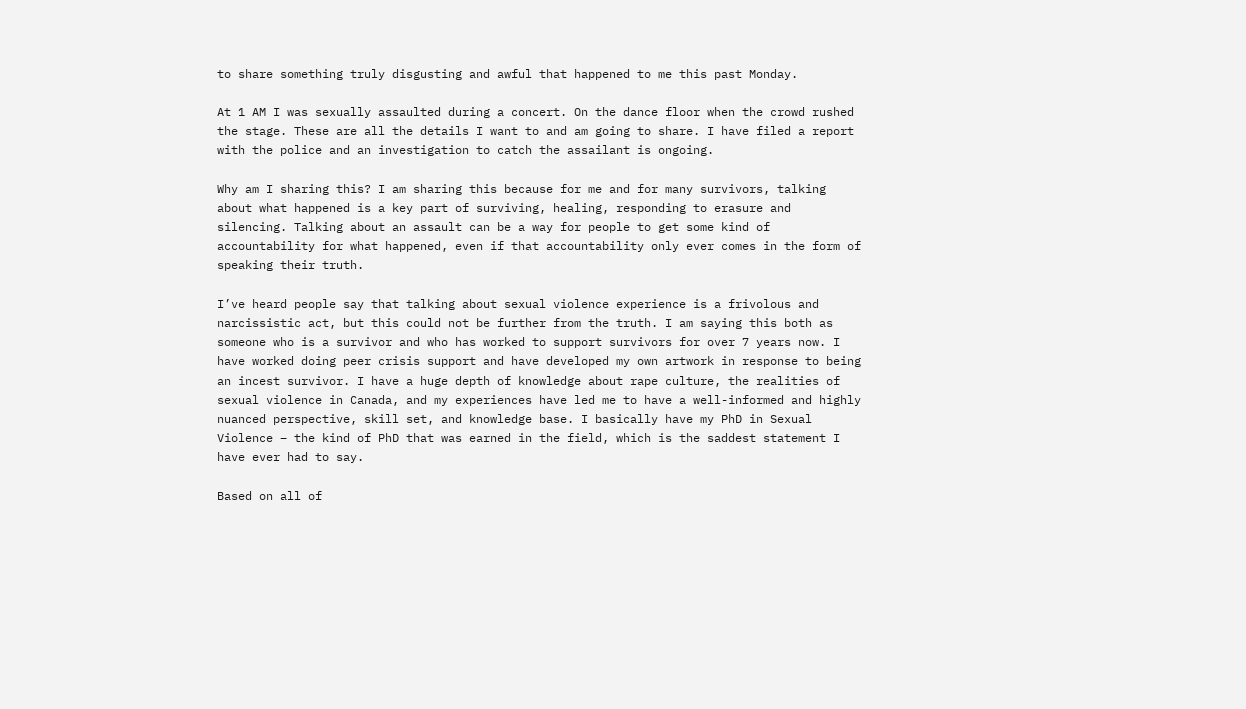to share something truly disgusting and awful that happened to me this past Monday.

At 1 AM I was sexually assaulted during a concert. On the dance floor when the crowd rushed the stage. These are all the details I want to and am going to share. I have filed a report with the police and an investigation to catch the assailant is ongoing.

Why am I sharing this? I am sharing this because for me and for many survivors, talking about what happened is a key part of surviving, healing, responding to erasure and silencing. Talking about an assault can be a way for people to get some kind of accountability for what happened, even if that accountability only ever comes in the form of speaking their truth.

I’ve heard people say that talking about sexual violence experience is a frivolous and narcissistic act, but this could not be further from the truth. I am saying this both as someone who is a survivor and who has worked to support survivors for over 7 years now. I have worked doing peer crisis support and have developed my own artwork in response to being an incest survivor. I have a huge depth of knowledge about rape culture, the realities of sexual violence in Canada, and my experiences have led me to have a well-informed and highly nuanced perspective, skill set, and knowledge base. I basically have my PhD in Sexual Violence – the kind of PhD that was earned in the field, which is the saddest statement I have ever had to say.

Based on all of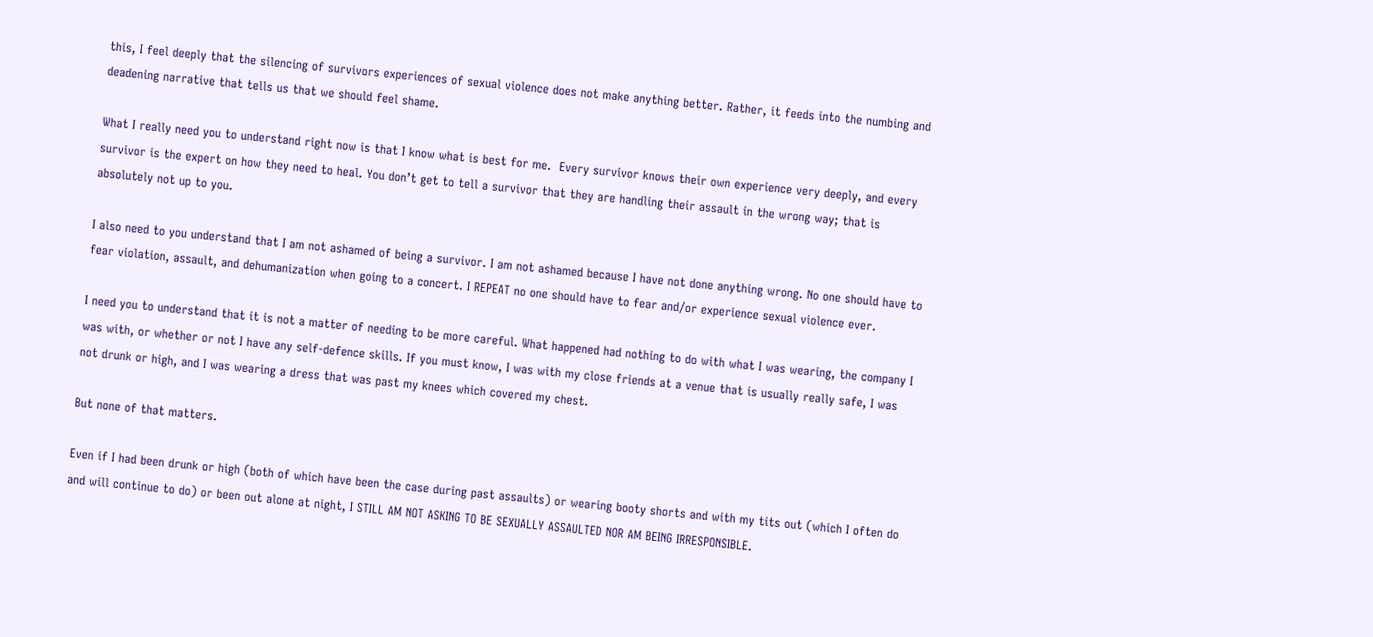this, I feel deeply that the silencing of survivors experiences of sexual violence does not make anything better. Rather, it feeds into the numbing and deadening narrative that tells us that we should feel shame.

What I really need you to understand right now is that I know what is best for me.  Every survivor knows their own experience very deeply, and every survivor is the expert on how they need to heal. You don’t get to tell a survivor that they are handling their assault in the wrong way; that is absolutely not up to you.

I also need to you understand that I am not ashamed of being a survivor. I am not ashamed because I have not done anything wrong. No one should have to fear violation, assault, and dehumanization when going to a concert. I REPEAT no one should have to fear and/or experience sexual violence ever.

I need you to understand that it is not a matter of needing to be more careful. What happened had nothing to do with what I was wearing, the company I was with, or whether or not I have any self-defence skills. If you must know, I was with my close friends at a venue that is usually really safe, I was not drunk or high, and I was wearing a dress that was past my knees which covered my chest.

But none of that matters.

Even if I had been drunk or high (both of which have been the case during past assaults) or wearing booty shorts and with my tits out (which I often do and will continue to do) or been out alone at night, I STILL AM NOT ASKING TO BE SEXUALLY ASSAULTED NOR AM BEING IRRESPONSIBLE.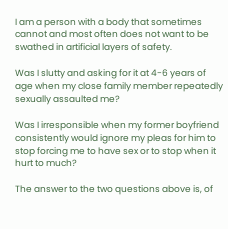I am a person with a body that sometimes cannot and most often does not want to be swathed in artificial layers of safety.

Was I slutty and asking for it at 4-6 years of age when my close family member repeatedly sexually assaulted me?

Was I irresponsible when my former boyfriend consistently would ignore my pleas for him to stop forcing me to have sex or to stop when it hurt to much?

The answer to the two questions above is, of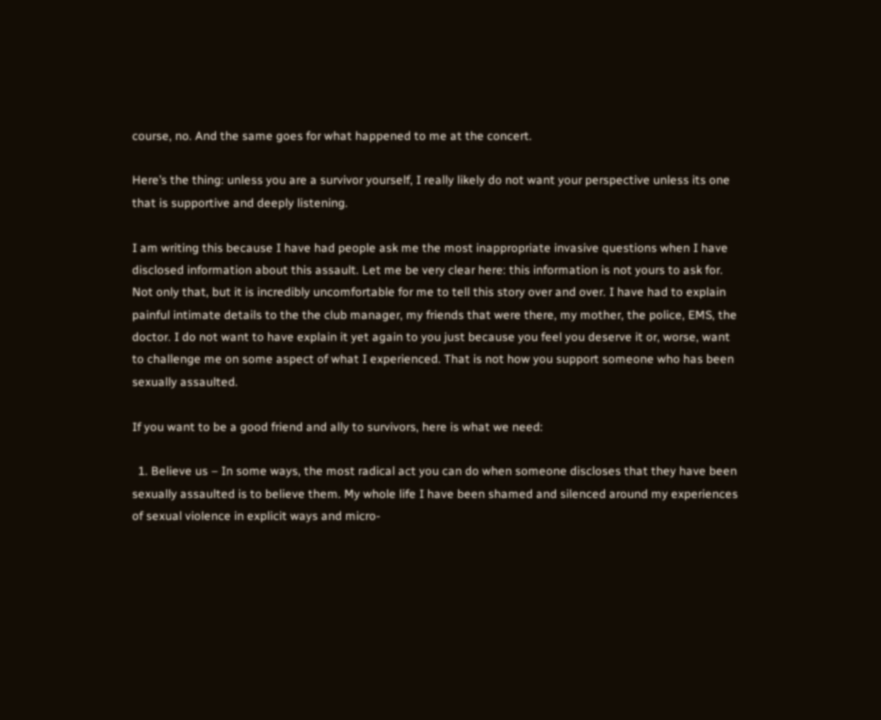course, no. And the same goes for what happened to me at the concert.

Here’s the thing: unless you are a survivor yourself, I really likely do not want your perspective unless its one that is supportive and deeply listening.

I am writing this because I have had people ask me the most inappropriate invasive questions when I have disclosed information about this assault. Let me be very clear here: this information is not yours to ask for. Not only that, but it is incredibly uncomfortable for me to tell this story over and over. I have had to explain painful intimate details to the the club manager, my friends that were there, my mother, the police, EMS, the doctor. I do not want to have explain it yet again to you just because you feel you deserve it or, worse, want to challenge me on some aspect of what I experienced. That is not how you support someone who has been sexually assaulted.

If you want to be a good friend and ally to survivors, here is what we need:

  1. Believe us – In some ways, the most radical act you can do when someone discloses that they have been sexually assaulted is to believe them. My whole life I have been shamed and silenced around my experiences of sexual violence in explicit ways and micro-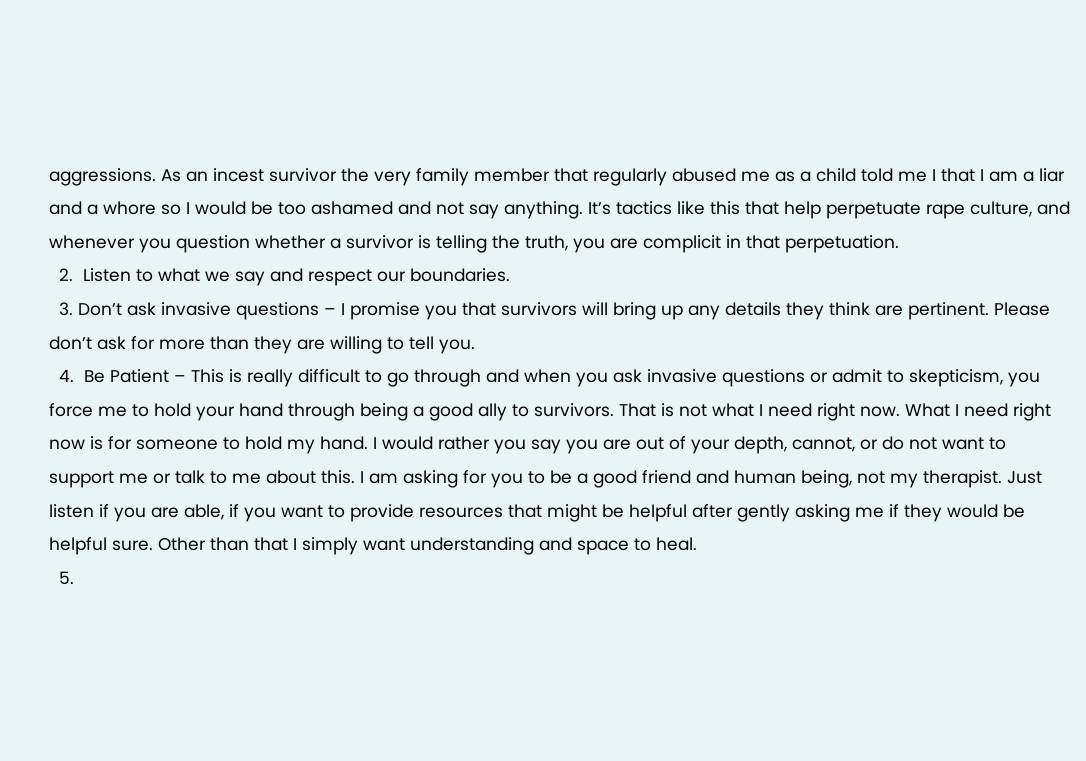aggressions. As an incest survivor the very family member that regularly abused me as a child told me I that I am a liar and a whore so I would be too ashamed and not say anything. It’s tactics like this that help perpetuate rape culture, and whenever you question whether a survivor is telling the truth, you are complicit in that perpetuation.
  2.  Listen to what we say and respect our boundaries.
  3. Don’t ask invasive questions – I promise you that survivors will bring up any details they think are pertinent. Please don’t ask for more than they are willing to tell you.
  4.  Be Patient – This is really difficult to go through and when you ask invasive questions or admit to skepticism, you force me to hold your hand through being a good ally to survivors. That is not what I need right now. What I need right now is for someone to hold my hand. I would rather you say you are out of your depth, cannot, or do not want to support me or talk to me about this. I am asking for you to be a good friend and human being, not my therapist. Just listen if you are able, if you want to provide resources that might be helpful after gently asking me if they would be helpful sure. Other than that I simply want understanding and space to heal.
  5.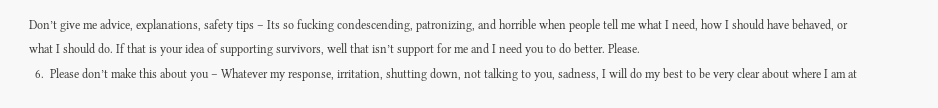Don’t give me advice, explanations, safety tips – Its so fucking condescending, patronizing, and horrible when people tell me what I need, how I should have behaved, or what I should do. If that is your idea of supporting survivors, well that isn’t support for me and I need you to do better. Please.
  6.  Please don’t make this about you – Whatever my response, irritation, shutting down, not talking to you, sadness, I will do my best to be very clear about where I am at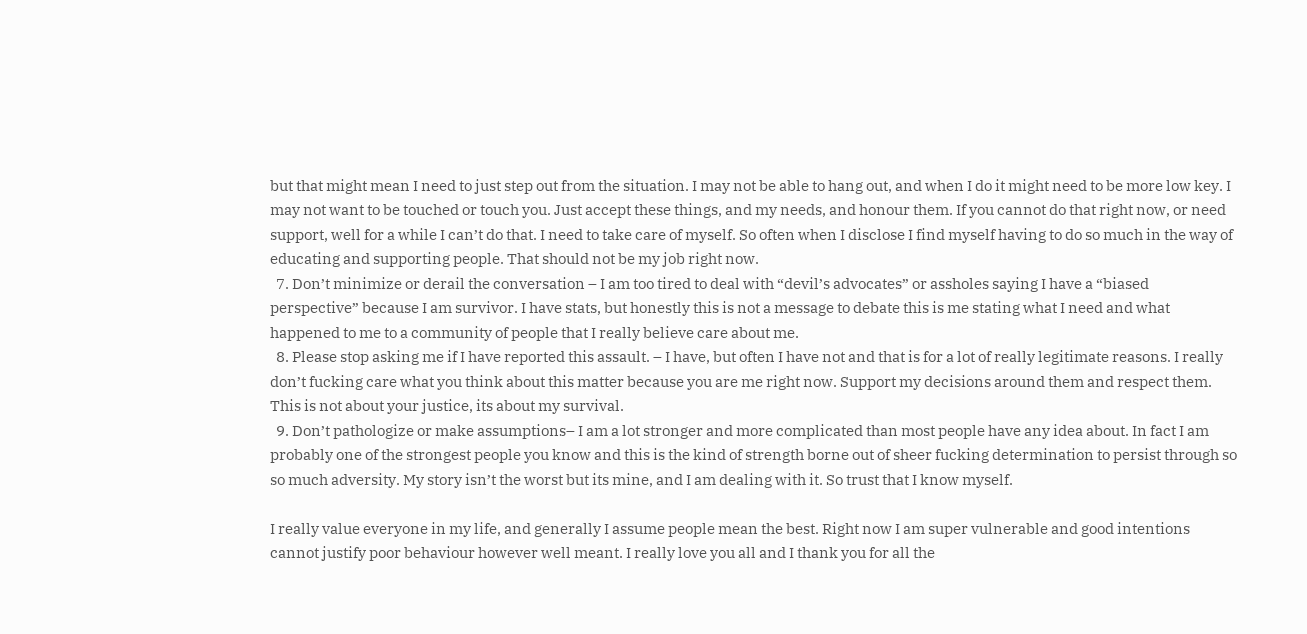but that might mean I need to just step out from the situation. I may not be able to hang out, and when I do it might need to be more low key. I may not want to be touched or touch you. Just accept these things, and my needs, and honour them. If you cannot do that right now, or need support, well for a while I can’t do that. I need to take care of myself. So often when I disclose I find myself having to do so much in the way of educating and supporting people. That should not be my job right now.
  7. Don’t minimize or derail the conversation – I am too tired to deal with “devil’s advocates” or assholes saying I have a “biased perspective” because I am survivor. I have stats, but honestly this is not a message to debate this is me stating what I need and what happened to me to a community of people that I really believe care about me.
  8. Please stop asking me if I have reported this assault. – I have, but often I have not and that is for a lot of really legitimate reasons. I really don’t fucking care what you think about this matter because you are me right now. Support my decisions around them and respect them. This is not about your justice, its about my survival.
  9. Don’t pathologize or make assumptions– I am a lot stronger and more complicated than most people have any idea about. In fact I am probably one of the strongest people you know and this is the kind of strength borne out of sheer fucking determination to persist through so so much adversity. My story isn’t the worst but its mine, and I am dealing with it. So trust that I know myself.

I really value everyone in my life, and generally I assume people mean the best. Right now I am super vulnerable and good intentions cannot justify poor behaviour however well meant. I really love you all and I thank you for all the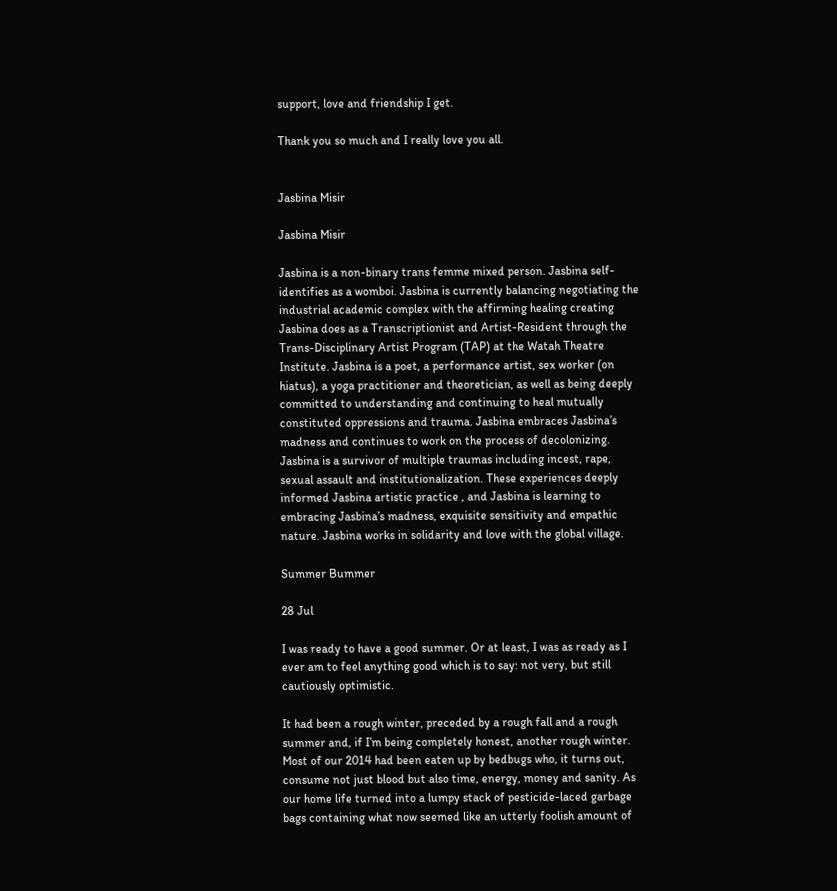support, love and friendship I get.

Thank you so much and I really love you all.


Jasbina Misir

Jasbina Misir

Jasbina is a non-binary trans femme mixed person. Jasbina self-identifies as a womboi. Jasbina is currently balancing negotiating the industrial academic complex with the affirming healing creating Jasbina does as a Transcriptionist and Artist-Resident through the Trans-Disciplinary Artist Program (TAP) at the Watah Theatre Institute. Jasbina is a poet, a performance artist, sex worker (on hiatus), a yoga practitioner and theoretician, as well as being deeply committed to understanding and continuing to heal mutually constituted oppressions and trauma. Jasbina embraces Jasbina’s madness and continues to work on the process of decolonizing. Jasbina is a survivor of multiple traumas including incest, rape, sexual assault and institutionalization. These experiences deeply informed Jasbina artistic practice , and Jasbina is learning to embracing Jasbina’s madness, exquisite sensitivity and empathic nature. Jasbina works in solidarity and love with the global village.

Summer Bummer

28 Jul

I was ready to have a good summer. Or at least, I was as ready as I ever am to feel anything good which is to say: not very, but still cautiously optimistic.

It had been a rough winter, preceded by a rough fall and a rough summer and, if I’m being completely honest, another rough winter. Most of our 2014 had been eaten up by bedbugs who, it turns out, consume not just blood but also time, energy, money and sanity. As our home life turned into a lumpy stack of pesticide-laced garbage bags containing what now seemed like an utterly foolish amount of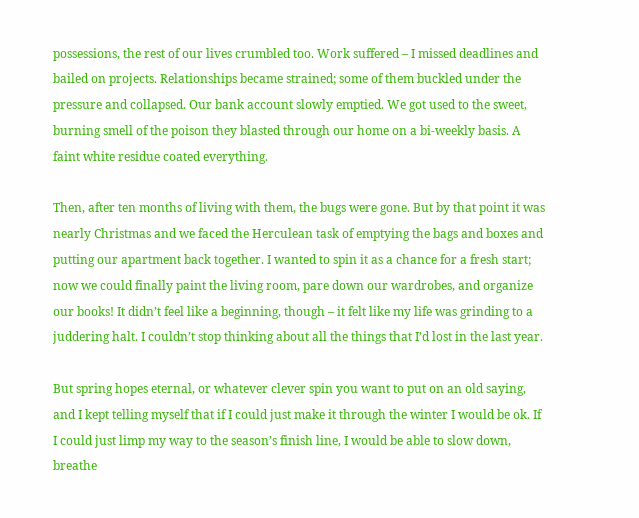possessions, the rest of our lives crumbled too. Work suffered – I missed deadlines and bailed on projects. Relationships became strained; some of them buckled under the pressure and collapsed. Our bank account slowly emptied. We got used to the sweet, burning smell of the poison they blasted through our home on a bi-weekly basis. A faint white residue coated everything.

Then, after ten months of living with them, the bugs were gone. But by that point it was nearly Christmas and we faced the Herculean task of emptying the bags and boxes and putting our apartment back together. I wanted to spin it as a chance for a fresh start; now we could finally paint the living room, pare down our wardrobes, and organize our books! It didn’t feel like a beginning, though – it felt like my life was grinding to a juddering halt. I couldn’t stop thinking about all the things that I’d lost in the last year.

But spring hopes eternal, or whatever clever spin you want to put on an old saying, and I kept telling myself that if I could just make it through the winter I would be ok. If I could just limp my way to the season’s finish line, I would be able to slow down, breathe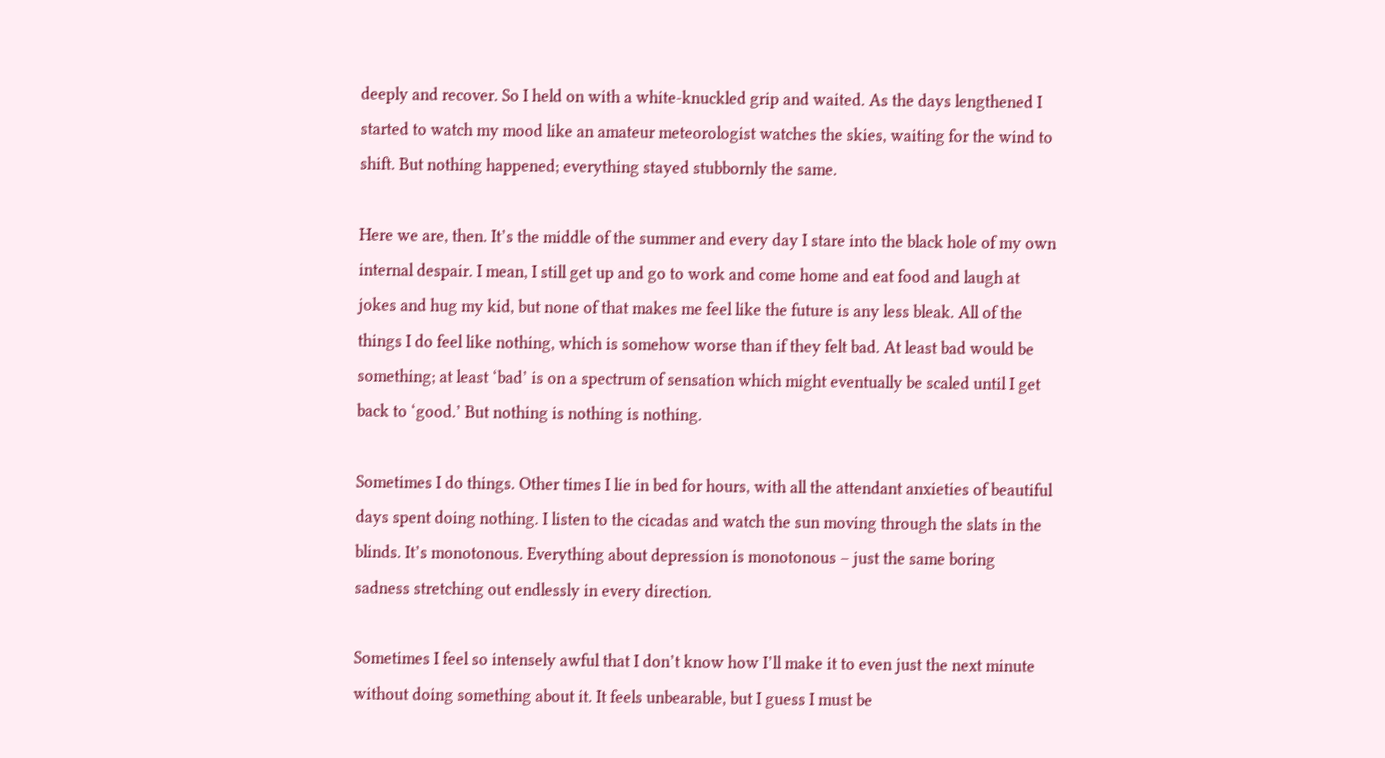deeply and recover. So I held on with a white-knuckled grip and waited. As the days lengthened I started to watch my mood like an amateur meteorologist watches the skies, waiting for the wind to shift. But nothing happened; everything stayed stubbornly the same.

Here we are, then. It’s the middle of the summer and every day I stare into the black hole of my own internal despair. I mean, I still get up and go to work and come home and eat food and laugh at jokes and hug my kid, but none of that makes me feel like the future is any less bleak. All of the things I do feel like nothing, which is somehow worse than if they felt bad. At least bad would be something; at least ‘bad’ is on a spectrum of sensation which might eventually be scaled until I get back to ‘good.’ But nothing is nothing is nothing.

Sometimes I do things. Other times I lie in bed for hours, with all the attendant anxieties of beautiful days spent doing nothing. I listen to the cicadas and watch the sun moving through the slats in the blinds. It’s monotonous. Everything about depression is monotonous – just the same boring sadness stretching out endlessly in every direction.

Sometimes I feel so intensely awful that I don’t know how I’ll make it to even just the next minute without doing something about it. It feels unbearable, but I guess I must be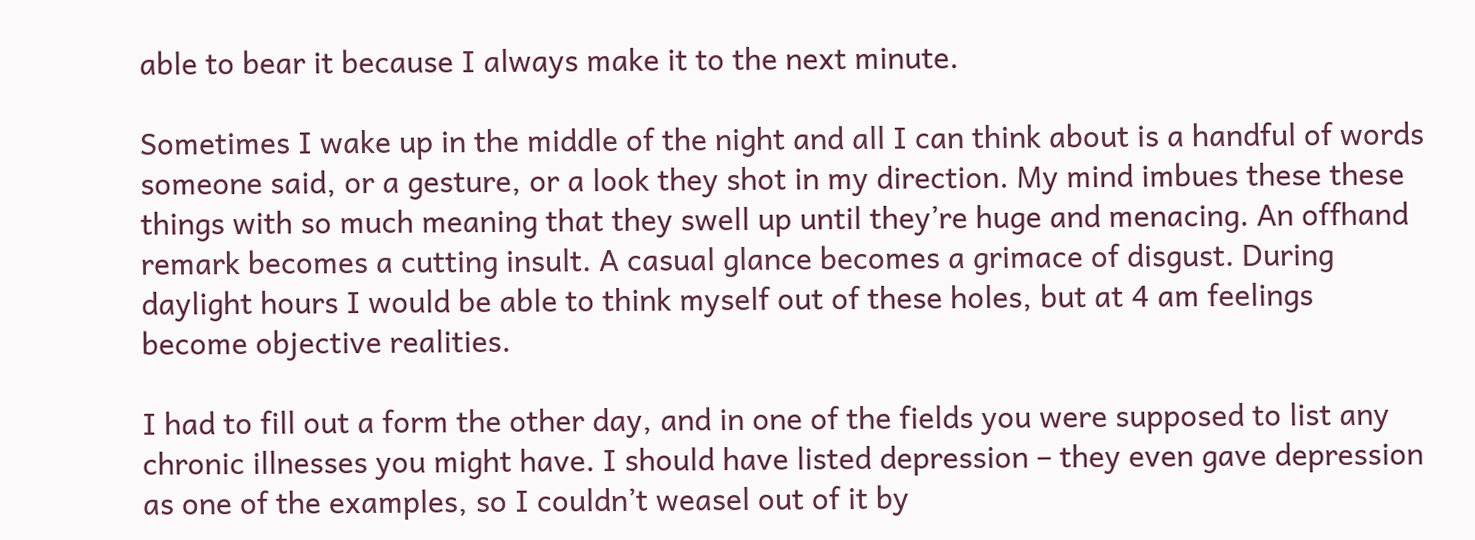able to bear it because I always make it to the next minute.

Sometimes I wake up in the middle of the night and all I can think about is a handful of words someone said, or a gesture, or a look they shot in my direction. My mind imbues these these things with so much meaning that they swell up until they’re huge and menacing. An offhand remark becomes a cutting insult. A casual glance becomes a grimace of disgust. During daylight hours I would be able to think myself out of these holes, but at 4 am feelings become objective realities.

I had to fill out a form the other day, and in one of the fields you were supposed to list any chronic illnesses you might have. I should have listed depression – they even gave depression as one of the examples, so I couldn’t weasel out of it by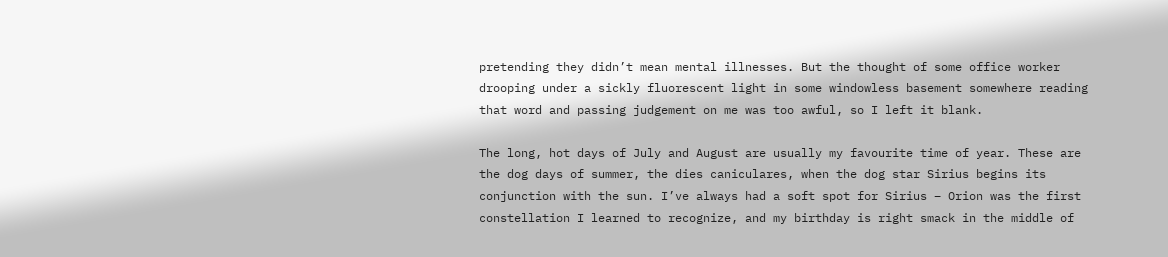pretending they didn’t mean mental illnesses. But the thought of some office worker drooping under a sickly fluorescent light in some windowless basement somewhere reading that word and passing judgement on me was too awful, so I left it blank.

The long, hot days of July and August are usually my favourite time of year. These are the dog days of summer, the dies caniculares, when the dog star Sirius begins its conjunction with the sun. I’ve always had a soft spot for Sirius – Orion was the first constellation I learned to recognize, and my birthday is right smack in the middle of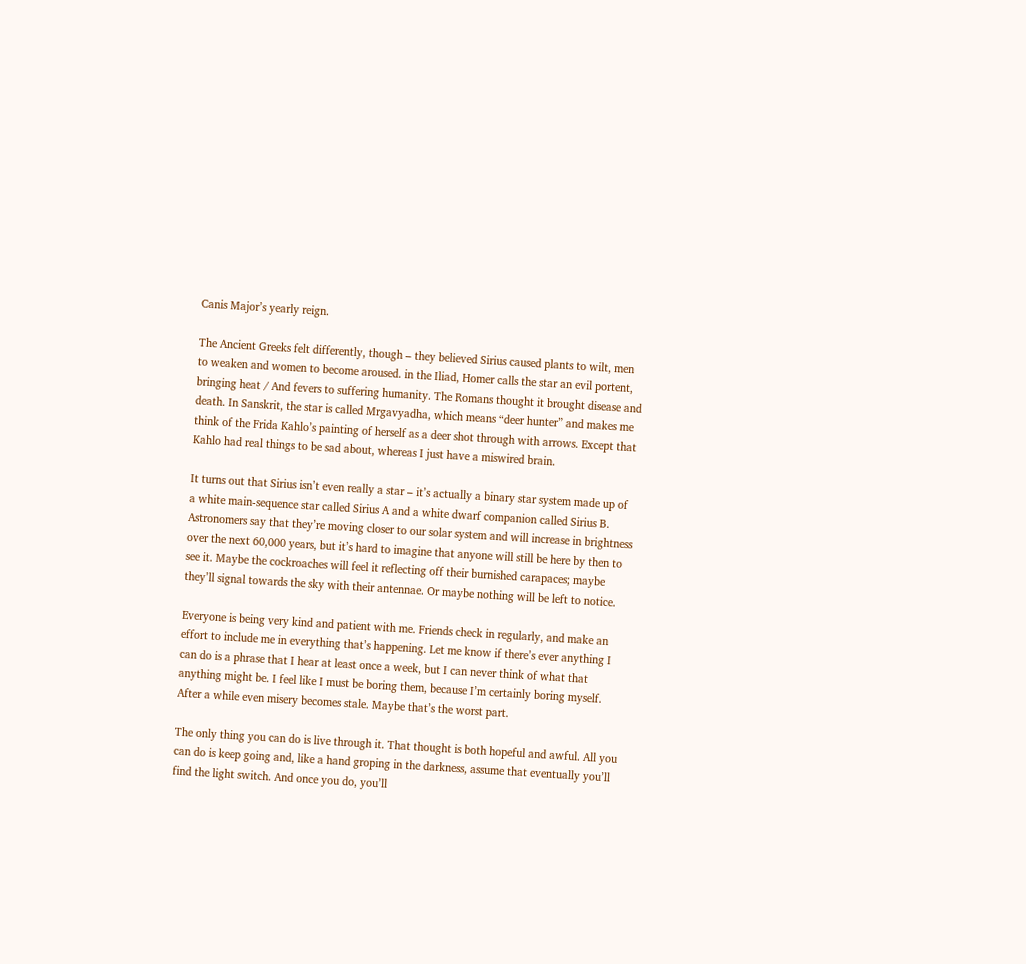Canis Major’s yearly reign.

The Ancient Greeks felt differently, though – they believed Sirius caused plants to wilt, men to weaken and women to become aroused. in the Iliad, Homer calls the star an evil portent, bringing heat / And fevers to suffering humanity. The Romans thought it brought disease and death. In Sanskrit, the star is called Mrgavyadha, which means “deer hunter” and makes me think of the Frida Kahlo’s painting of herself as a deer shot through with arrows. Except that Kahlo had real things to be sad about, whereas I just have a miswired brain.

It turns out that Sirius isn’t even really a star – it’s actually a binary star system made up of a white main-sequence star called Sirius A and a white dwarf companion called Sirius B. Astronomers say that they’re moving closer to our solar system and will increase in brightness over the next 60,000 years, but it’s hard to imagine that anyone will still be here by then to see it. Maybe the cockroaches will feel it reflecting off their burnished carapaces; maybe they’ll signal towards the sky with their antennae. Or maybe nothing will be left to notice.

Everyone is being very kind and patient with me. Friends check in regularly, and make an effort to include me in everything that’s happening. Let me know if there’s ever anything I can do is a phrase that I hear at least once a week, but I can never think of what that anything might be. I feel like I must be boring them, because I’m certainly boring myself. After a while even misery becomes stale. Maybe that’s the worst part.

The only thing you can do is live through it. That thought is both hopeful and awful. All you can do is keep going and, like a hand groping in the darkness, assume that eventually you’ll find the light switch. And once you do, you’ll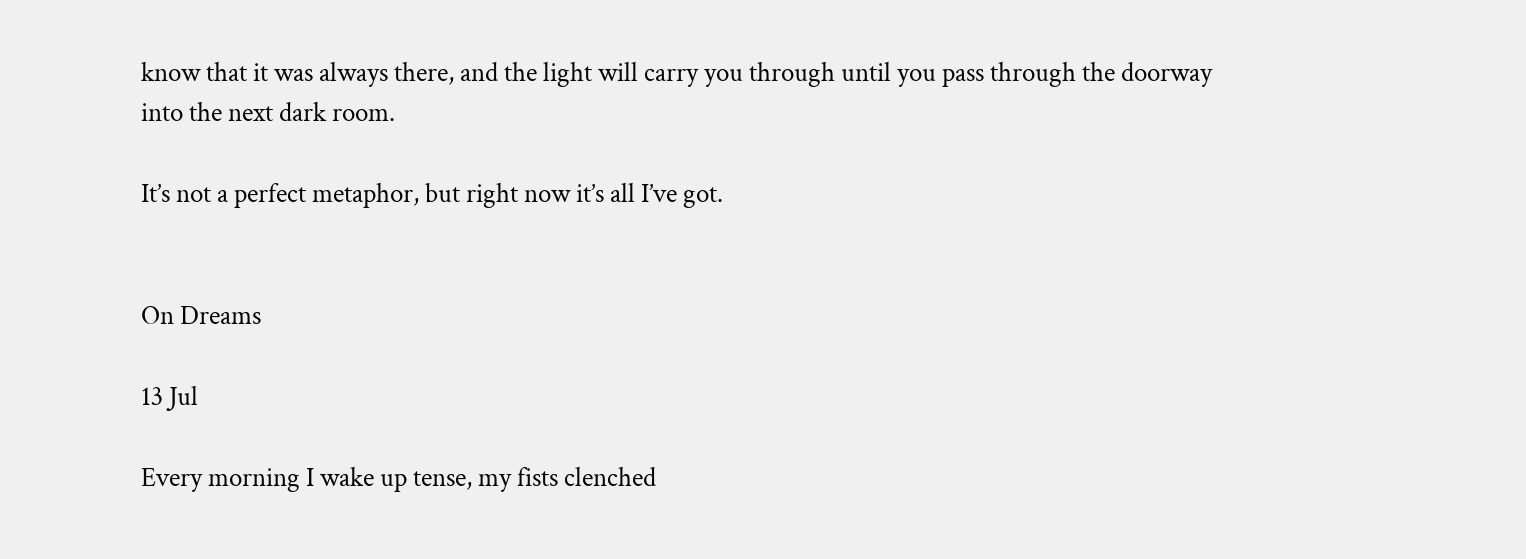know that it was always there, and the light will carry you through until you pass through the doorway into the next dark room.

It’s not a perfect metaphor, but right now it’s all I’ve got.


On Dreams

13 Jul

Every morning I wake up tense, my fists clenched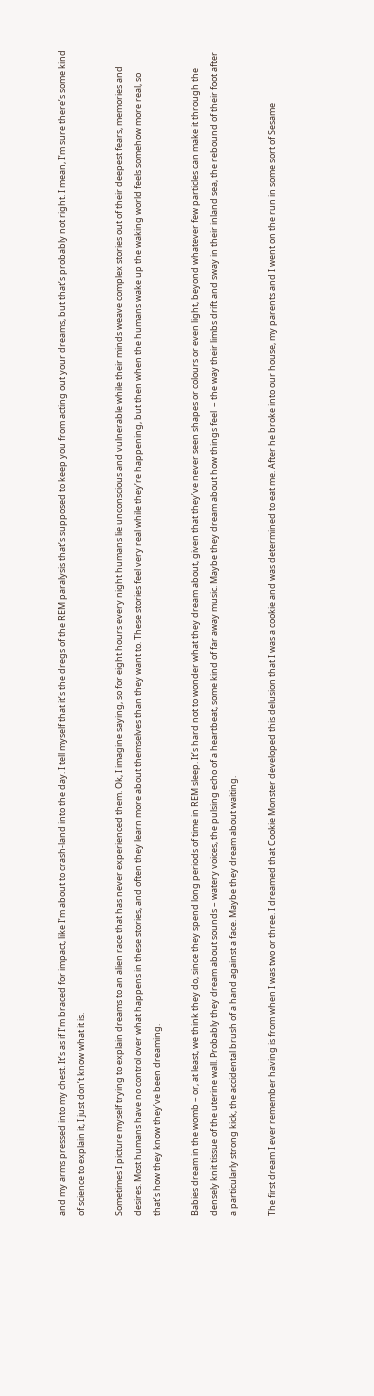and my arms pressed into my chest. It’s as if I’m braced for impact, like I’m about to crash-land into the day. I tell myself that it’s the dregs of the REM paralysis that’s supposed to keep you from acting out your dreams, but that’s probably not right. I mean, I’m sure there’s some kind of science to explain it, I just don’t know what it is.

Sometimes I picture myself trying to explain dreams to an alien race that has never experienced them. Ok, I imagine saying, so for eight hours every night humans lie unconscious and vulnerable while their minds weave complex stories out of their deepest fears, memories and desires. Most humans have no control over what happens in these stories, and often they learn more about themselves than they want to. These stories feel very real while they’re happening, but then when the humans wake up the waking world feels somehow more real, so that’s how they know they’ve been dreaming.

Babies dream in the womb – or, at least, we think they do, since they spend long periods of time in REM sleep. It’s hard not to wonder what they dream about, given that they’ve never seen shapes or colours or even light, beyond whatever few particles can make it through the densely knit tissue of the uterine wall. Probably they dream about sounds – watery voices, the pulsing echo of a heartbeat, some kind of far away music. Maybe they dream about how things feel  – the way their limbs drift and sway in their inland sea, the rebound of their foot after a particularly strong kick, the accidental brush of a hand against a face. Maybe they dream about waiting.

The first dream I ever remember having is from when I was two or three. I dreamed that Cookie Monster developed this delusion that I was a cookie and was determined to eat me. After he broke into our house, my parents and I went on the run in some sort of Sesame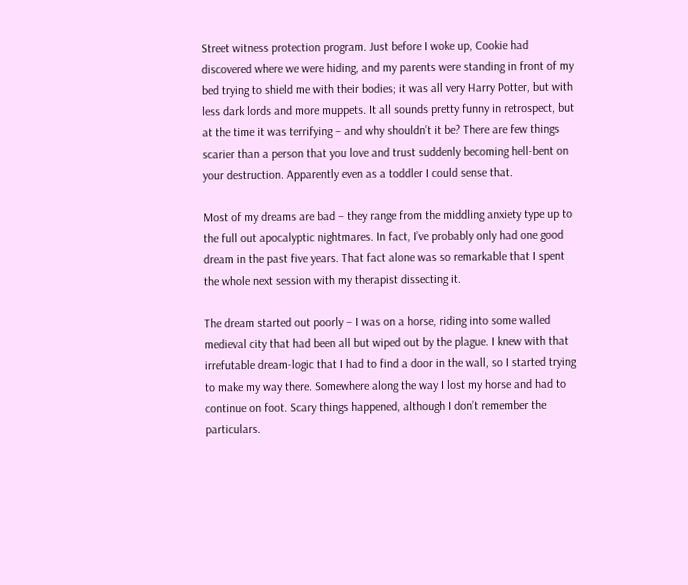Street witness protection program. Just before I woke up, Cookie had discovered where we were hiding, and my parents were standing in front of my bed trying to shield me with their bodies; it was all very Harry Potter, but with less dark lords and more muppets. It all sounds pretty funny in retrospect, but at the time it was terrifying – and why shouldn’t it be? There are few things scarier than a person that you love and trust suddenly becoming hell-bent on your destruction. Apparently even as a toddler I could sense that.

Most of my dreams are bad – they range from the middling anxiety type up to the full out apocalyptic nightmares. In fact, I’ve probably only had one good dream in the past five years. That fact alone was so remarkable that I spent the whole next session with my therapist dissecting it.

The dream started out poorly – I was on a horse, riding into some walled medieval city that had been all but wiped out by the plague. I knew with that irrefutable dream-logic that I had to find a door in the wall, so I started trying to make my way there. Somewhere along the way I lost my horse and had to continue on foot. Scary things happened, although I don’t remember the particulars.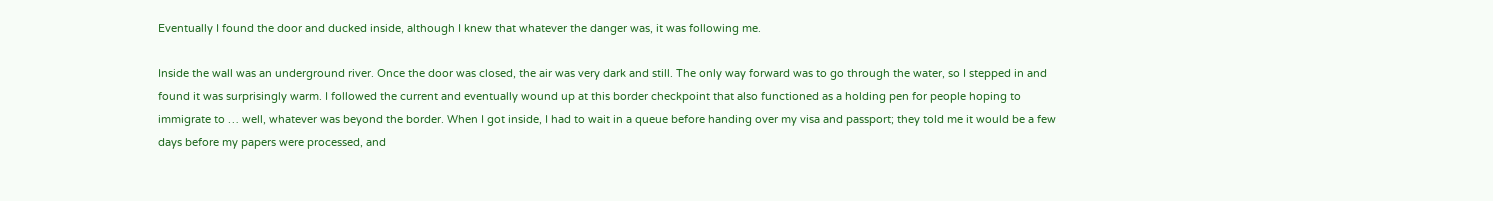Eventually I found the door and ducked inside, although I knew that whatever the danger was, it was following me.

Inside the wall was an underground river. Once the door was closed, the air was very dark and still. The only way forward was to go through the water, so I stepped in and found it was surprisingly warm. I followed the current and eventually wound up at this border checkpoint that also functioned as a holding pen for people hoping to immigrate to … well, whatever was beyond the border. When I got inside, I had to wait in a queue before handing over my visa and passport; they told me it would be a few days before my papers were processed, and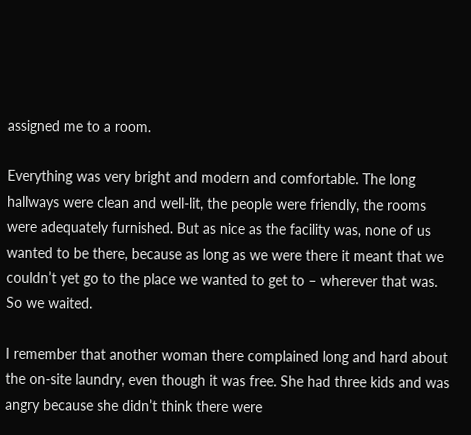assigned me to a room.

Everything was very bright and modern and comfortable. The long hallways were clean and well-lit, the people were friendly, the rooms were adequately furnished. But as nice as the facility was, none of us wanted to be there, because as long as we were there it meant that we couldn’t yet go to the place we wanted to get to – wherever that was. So we waited.

I remember that another woman there complained long and hard about the on-site laundry, even though it was free. She had three kids and was angry because she didn’t think there were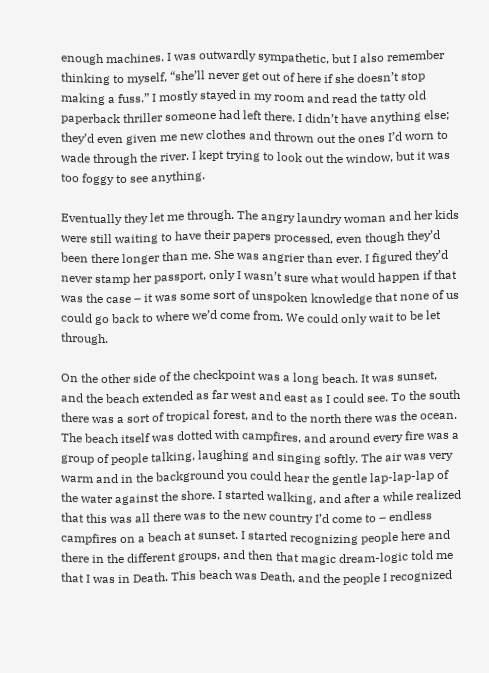enough machines. I was outwardly sympathetic, but I also remember thinking to myself, “she’ll never get out of here if she doesn’t stop making a fuss.” I mostly stayed in my room and read the tatty old paperback thriller someone had left there. I didn’t have anything else; they’d even given me new clothes and thrown out the ones I’d worn to wade through the river. I kept trying to look out the window, but it was too foggy to see anything.

Eventually they let me through. The angry laundry woman and her kids were still waiting to have their papers processed, even though they’d been there longer than me. She was angrier than ever. I figured they’d never stamp her passport, only I wasn’t sure what would happen if that was the case – it was some sort of unspoken knowledge that none of us could go back to where we’d come from. We could only wait to be let through.

On the other side of the checkpoint was a long beach. It was sunset, and the beach extended as far west and east as I could see. To the south there was a sort of tropical forest, and to the north there was the ocean. The beach itself was dotted with campfires, and around every fire was a group of people talking, laughing and singing softly. The air was very warm and in the background you could hear the gentle lap-lap-lap of the water against the shore. I started walking, and after a while realized that this was all there was to the new country I’d come to – endless campfires on a beach at sunset. I started recognizing people here and there in the different groups, and then that magic dream-logic told me that I was in Death. This beach was Death, and the people I recognized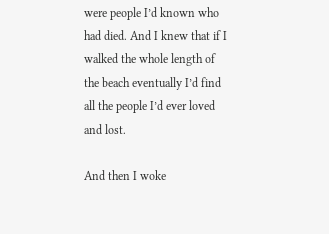were people I’d known who had died. And I knew that if I walked the whole length of the beach eventually I’d find all the people I’d ever loved and lost.

And then I woke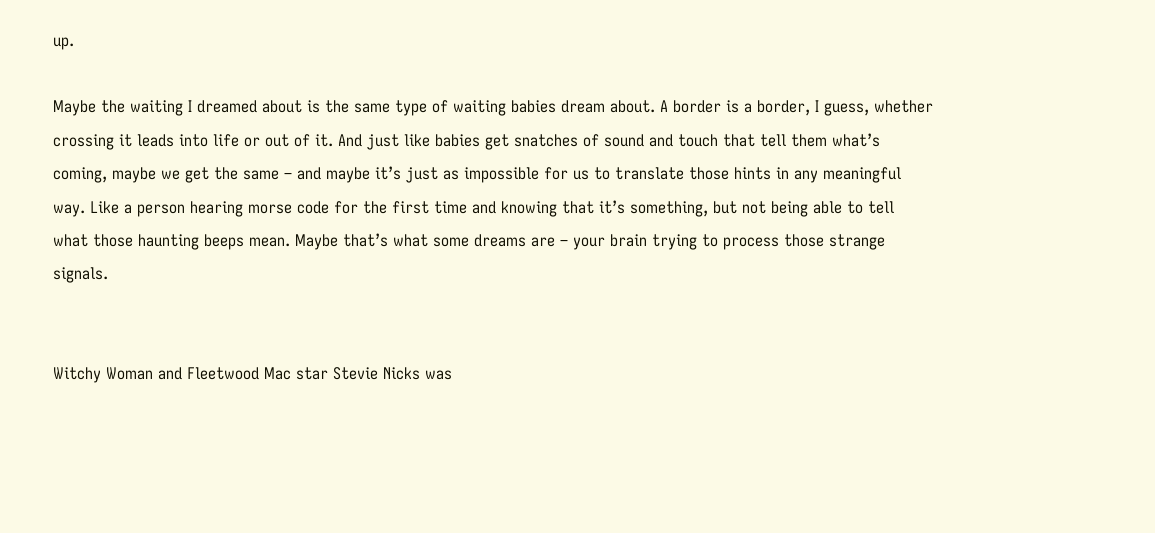up.

Maybe the waiting I dreamed about is the same type of waiting babies dream about. A border is a border, I guess, whether crossing it leads into life or out of it. And just like babies get snatches of sound and touch that tell them what’s coming, maybe we get the same – and maybe it’s just as impossible for us to translate those hints in any meaningful way. Like a person hearing morse code for the first time and knowing that it’s something, but not being able to tell what those haunting beeps mean. Maybe that’s what some dreams are – your brain trying to process those strange signals.


Witchy Woman and Fleetwood Mac star Stevie Nicks was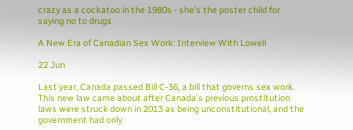crazy as a cockatoo in the 1980s - she's the poster child for saying no to drugs

A New Era of Canadian Sex Work: Interview With Lowell

22 Jun

Last year, Canada passed Bill C-36, a bill that governs sex work. This new law came about after Canada’s previous prostitution laws were struck down in 2013 as being unconstitutional, and the government had only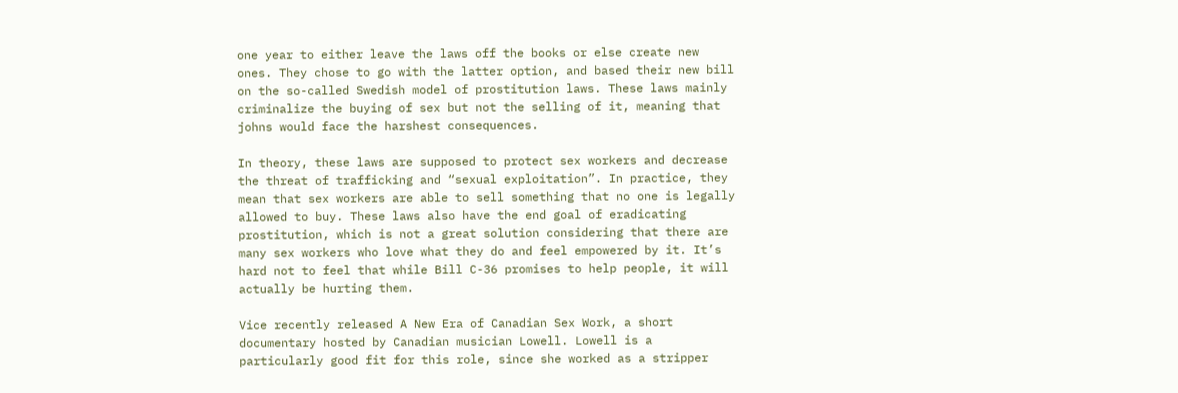one year to either leave the laws off the books or else create new ones. They chose to go with the latter option, and based their new bill on the so-called Swedish model of prostitution laws. These laws mainly criminalize the buying of sex but not the selling of it, meaning that johns would face the harshest consequences.

In theory, these laws are supposed to protect sex workers and decrease the threat of trafficking and “sexual exploitation”. In practice, they mean that sex workers are able to sell something that no one is legally allowed to buy. These laws also have the end goal of eradicating prostitution, which is not a great solution considering that there are many sex workers who love what they do and feel empowered by it. It’s hard not to feel that while Bill C-36 promises to help people, it will actually be hurting them.

Vice recently released A New Era of Canadian Sex Work, a short documentary hosted by Canadian musician Lowell. Lowell is a particularly good fit for this role, since she worked as a stripper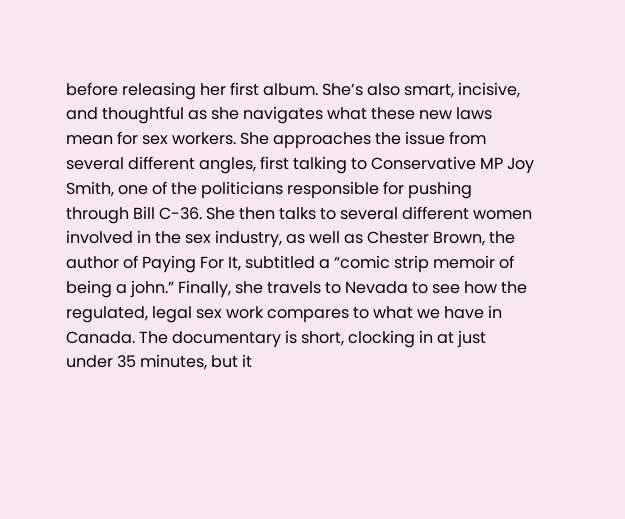before releasing her first album. She’s also smart, incisive, and thoughtful as she navigates what these new laws mean for sex workers. She approaches the issue from several different angles, first talking to Conservative MP Joy Smith, one of the politicians responsible for pushing through Bill C-36. She then talks to several different women involved in the sex industry, as well as Chester Brown, the author of Paying For It, subtitled a “comic strip memoir of being a john.” Finally, she travels to Nevada to see how the regulated, legal sex work compares to what we have in Canada. The documentary is short, clocking in at just under 35 minutes, but it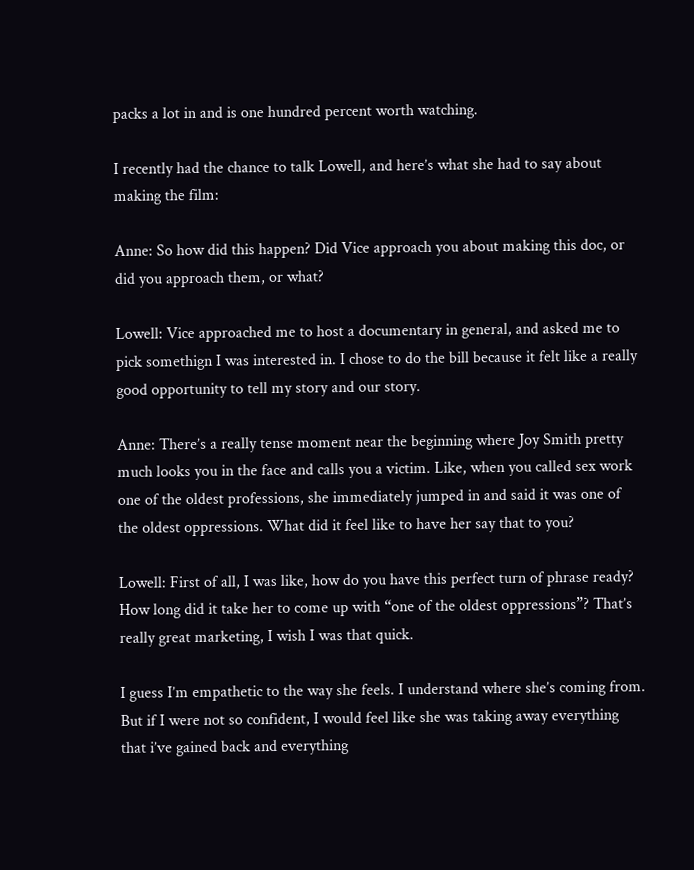packs a lot in and is one hundred percent worth watching.

I recently had the chance to talk Lowell, and here’s what she had to say about making the film:

Anne: So how did this happen? Did Vice approach you about making this doc, or did you approach them, or what?

Lowell: Vice approached me to host a documentary in general, and asked me to pick somethign I was interested in. I chose to do the bill because it felt like a really good opportunity to tell my story and our story.

Anne: There’s a really tense moment near the beginning where Joy Smith pretty much looks you in the face and calls you a victim. Like, when you called sex work one of the oldest professions, she immediately jumped in and said it was one of the oldest oppressions. What did it feel like to have her say that to you?

Lowell: First of all, I was like, how do you have this perfect turn of phrase ready? How long did it take her to come up with “one of the oldest oppressions”? That’s really great marketing, I wish I was that quick.

I guess I’m empathetic to the way she feels. I understand where she’s coming from. But if I were not so confident, I would feel like she was taking away everything that i’ve gained back and everything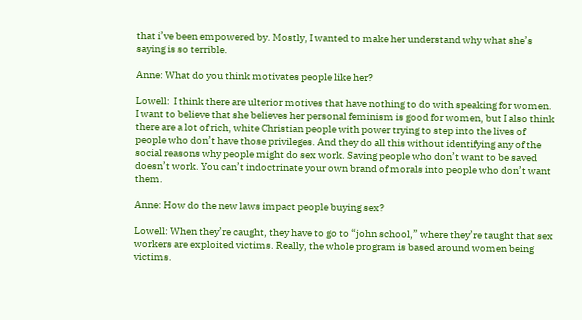that i’ve been empowered by. Mostly, I wanted to make her understand why what she’s saying is so terrible.

Anne: What do you think motivates people like her?

Lowell:  I think there are ulterior motives that have nothing to do with speaking for women. I want to believe that she believes her personal feminism is good for women, but I also think there are a lot of rich, white Christian people with power trying to step into the lives of people who don’t have those privileges. And they do all this without identifying any of the social reasons why people might do sex work. Saving people who don’t want to be saved doesn’t work. You can’t indoctrinate your own brand of morals into people who don’t want them.

Anne: How do the new laws impact people buying sex?

Lowell: When they’re caught, they have to go to “john school,” where they’re taught that sex workers are exploited victims. Really, the whole program is based around women being victims.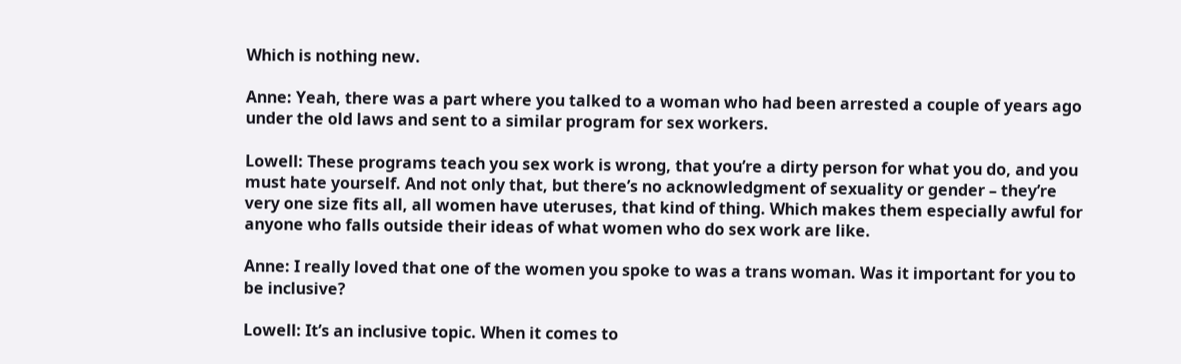Which is nothing new.

Anne: Yeah, there was a part where you talked to a woman who had been arrested a couple of years ago under the old laws and sent to a similar program for sex workers.

Lowell: These programs teach you sex work is wrong, that you’re a dirty person for what you do, and you must hate yourself. And not only that, but there’s no acknowledgment of sexuality or gender – they’re very one size fits all, all women have uteruses, that kind of thing. Which makes them especially awful for anyone who falls outside their ideas of what women who do sex work are like.

Anne: I really loved that one of the women you spoke to was a trans woman. Was it important for you to be inclusive?

Lowell: It’s an inclusive topic. When it comes to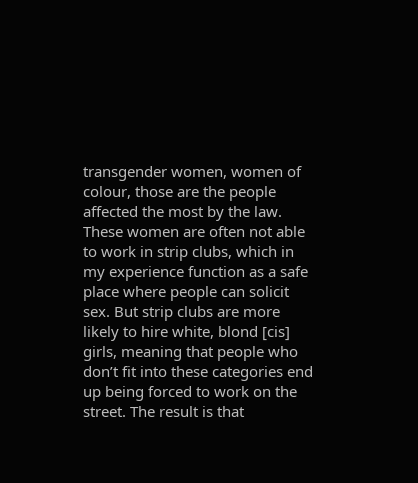transgender women, women of colour, those are the people affected the most by the law. These women are often not able to work in strip clubs, which in my experience function as a safe place where people can solicit sex. But strip clubs are more likely to hire white, blond [cis] girls, meaning that people who don’t fit into these categories end up being forced to work on the street. The result is that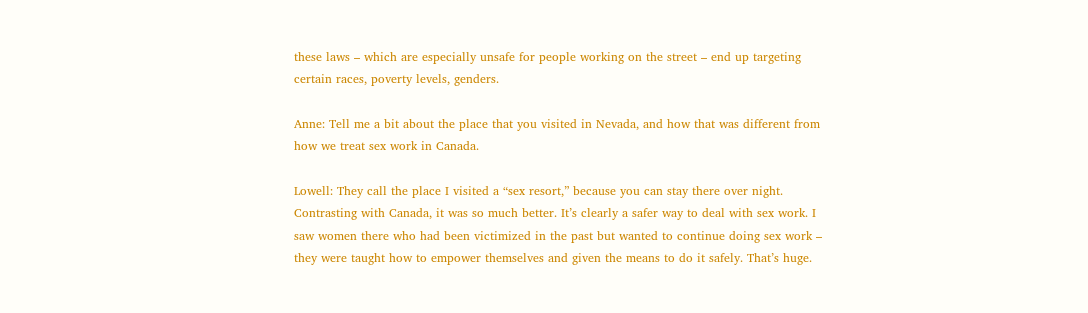these laws – which are especially unsafe for people working on the street – end up targeting certain races, poverty levels, genders.

Anne: Tell me a bit about the place that you visited in Nevada, and how that was different from how we treat sex work in Canada.

Lowell: They call the place I visited a “sex resort,” because you can stay there over night. Contrasting with Canada, it was so much better. It’s clearly a safer way to deal with sex work. I saw women there who had been victimized in the past but wanted to continue doing sex work – they were taught how to empower themselves and given the means to do it safely. That’s huge.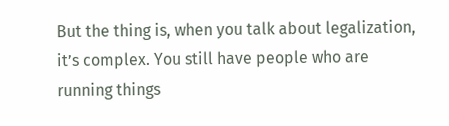But the thing is, when you talk about legalization, it’s complex. You still have people who are running things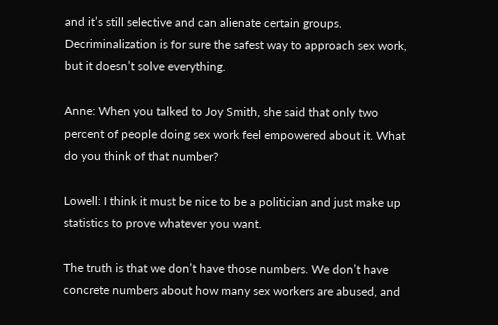and it’s still selective and can alienate certain groups. Decriminalization is for sure the safest way to approach sex work, but it doesn’t solve everything.

Anne: When you talked to Joy Smith, she said that only two percent of people doing sex work feel empowered about it. What do you think of that number?

Lowell: I think it must be nice to be a politician and just make up statistics to prove whatever you want.

The truth is that we don’t have those numbers. We don’t have concrete numbers about how many sex workers are abused, and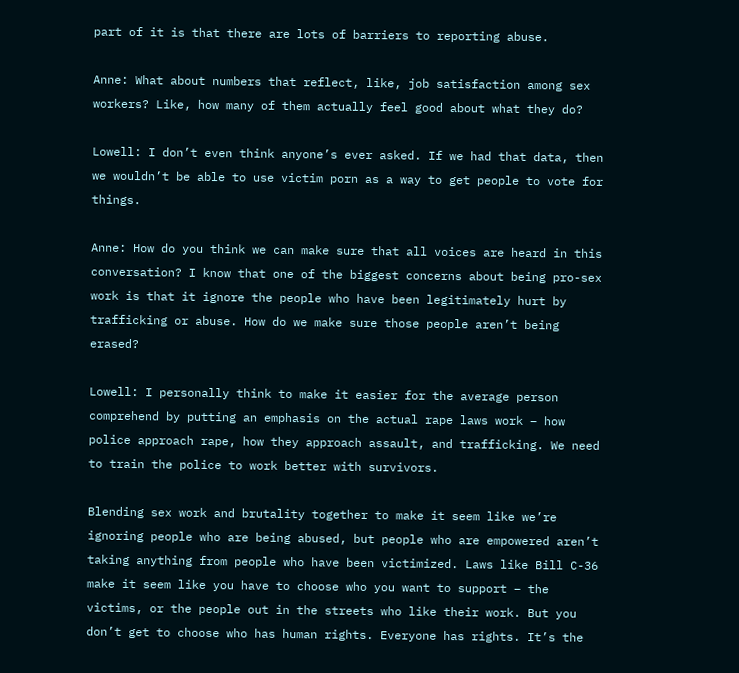part of it is that there are lots of barriers to reporting abuse.

Anne: What about numbers that reflect, like, job satisfaction among sex workers? Like, how many of them actually feel good about what they do?

Lowell: I don’t even think anyone’s ever asked. If we had that data, then we wouldn’t be able to use victim porn as a way to get people to vote for things.

Anne: How do you think we can make sure that all voices are heard in this conversation? I know that one of the biggest concerns about being pro-sex work is that it ignore the people who have been legitimately hurt by trafficking or abuse. How do we make sure those people aren’t being erased?

Lowell: I personally think to make it easier for the average person comprehend by putting an emphasis on the actual rape laws work – how police approach rape, how they approach assault, and trafficking. We need to train the police to work better with survivors.

Blending sex work and brutality together to make it seem like we’re ignoring people who are being abused, but people who are empowered aren’t taking anything from people who have been victimized. Laws like Bill C-36 make it seem like you have to choose who you want to support – the victims, or the people out in the streets who like their work. But you don’t get to choose who has human rights. Everyone has rights. It’s the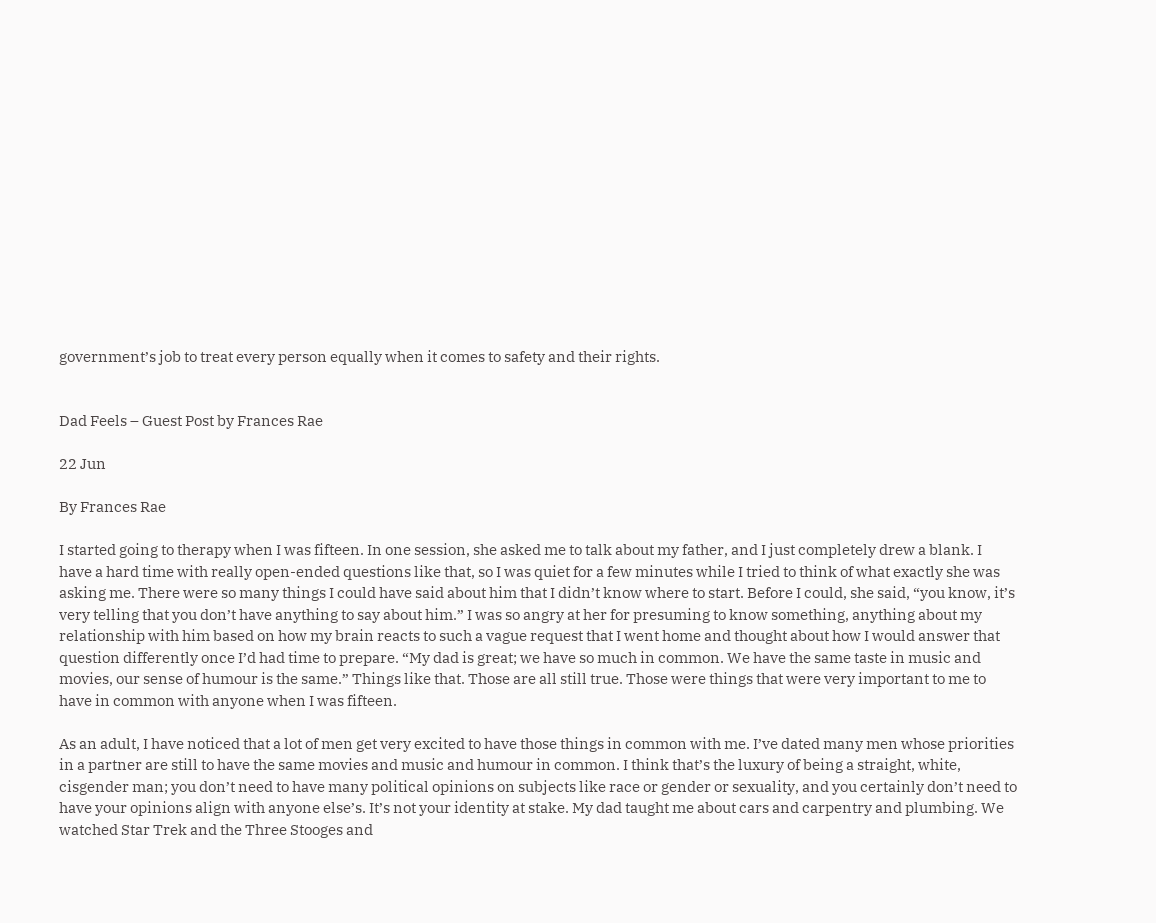government’s job to treat every person equally when it comes to safety and their rights.


Dad Feels – Guest Post by Frances Rae

22 Jun

By Frances Rae

I started going to therapy when I was fifteen. In one session, she asked me to talk about my father, and I just completely drew a blank. I have a hard time with really open-ended questions like that, so I was quiet for a few minutes while I tried to think of what exactly she was asking me. There were so many things I could have said about him that I didn’t know where to start. Before I could, she said, “you know, it’s very telling that you don’t have anything to say about him.” I was so angry at her for presuming to know something, anything about my relationship with him based on how my brain reacts to such a vague request that I went home and thought about how I would answer that question differently once I’d had time to prepare. “My dad is great; we have so much in common. We have the same taste in music and movies, our sense of humour is the same.” Things like that. Those are all still true. Those were things that were very important to me to have in common with anyone when I was fifteen.

As an adult, I have noticed that a lot of men get very excited to have those things in common with me. I’ve dated many men whose priorities in a partner are still to have the same movies and music and humour in common. I think that’s the luxury of being a straight, white, cisgender man; you don’t need to have many political opinions on subjects like race or gender or sexuality, and you certainly don’t need to have your opinions align with anyone else’s. It’s not your identity at stake. My dad taught me about cars and carpentry and plumbing. We watched Star Trek and the Three Stooges and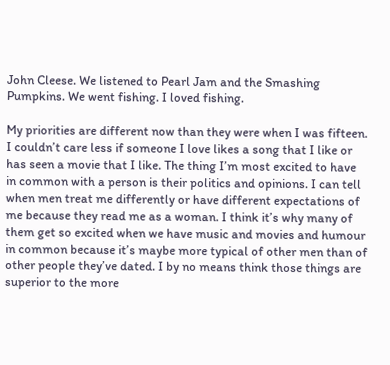John Cleese. We listened to Pearl Jam and the Smashing Pumpkins. We went fishing. I loved fishing.

My priorities are different now than they were when I was fifteen. I couldn’t care less if someone I love likes a song that I like or has seen a movie that I like. The thing I’m most excited to have in common with a person is their politics and opinions. I can tell when men treat me differently or have different expectations of me because they read me as a woman. I think it’s why many of them get so excited when we have music and movies and humour in common because it’s maybe more typical of other men than of other people they’ve dated. I by no means think those things are superior to the more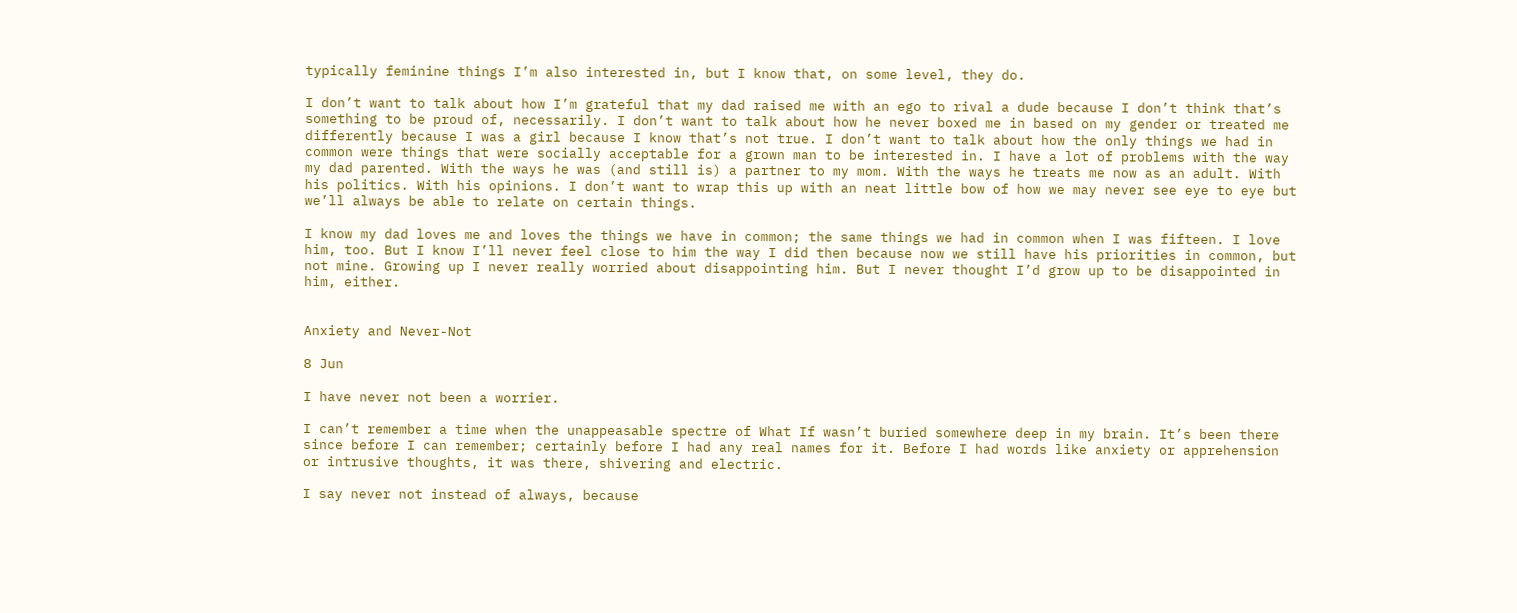typically feminine things I’m also interested in, but I know that, on some level, they do.

I don’t want to talk about how I’m grateful that my dad raised me with an ego to rival a dude because I don’t think that’s something to be proud of, necessarily. I don’t want to talk about how he never boxed me in based on my gender or treated me differently because I was a girl because I know that’s not true. I don’t want to talk about how the only things we had in common were things that were socially acceptable for a grown man to be interested in. I have a lot of problems with the way my dad parented. With the ways he was (and still is) a partner to my mom. With the ways he treats me now as an adult. With his politics. With his opinions. I don’t want to wrap this up with an neat little bow of how we may never see eye to eye but we’ll always be able to relate on certain things.

I know my dad loves me and loves the things we have in common; the same things we had in common when I was fifteen. I love him, too. But I know I’ll never feel close to him the way I did then because now we still have his priorities in common, but not mine. Growing up I never really worried about disappointing him. But I never thought I’d grow up to be disappointed in him, either.


Anxiety and Never-Not

8 Jun

I have never not been a worrier.

I can’t remember a time when the unappeasable spectre of What If wasn’t buried somewhere deep in my brain. It’s been there since before I can remember; certainly before I had any real names for it. Before I had words like anxiety or apprehension or intrusive thoughts, it was there, shivering and electric.

I say never not instead of always, because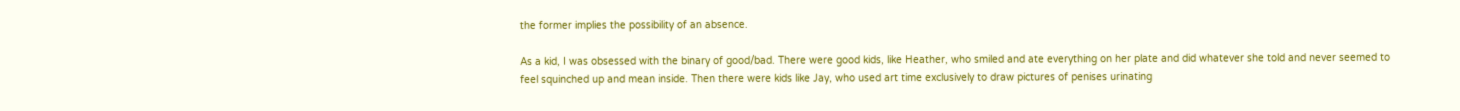the former implies the possibility of an absence.

As a kid, I was obsessed with the binary of good/bad. There were good kids, like Heather, who smiled and ate everything on her plate and did whatever she told and never seemed to feel squinched up and mean inside. Then there were kids like Jay, who used art time exclusively to draw pictures of penises urinating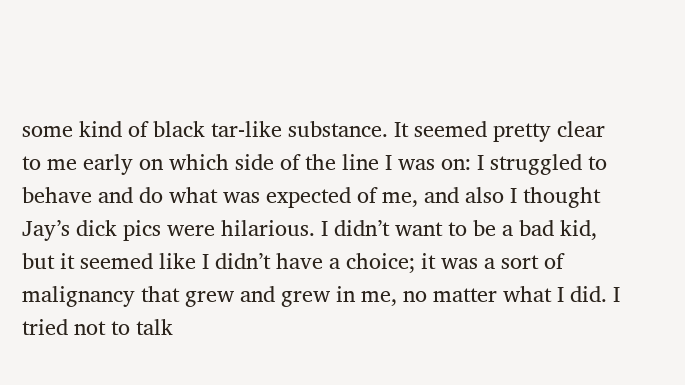some kind of black tar-like substance. It seemed pretty clear to me early on which side of the line I was on: I struggled to behave and do what was expected of me, and also I thought Jay’s dick pics were hilarious. I didn’t want to be a bad kid, but it seemed like I didn’t have a choice; it was a sort of malignancy that grew and grew in me, no matter what I did. I tried not to talk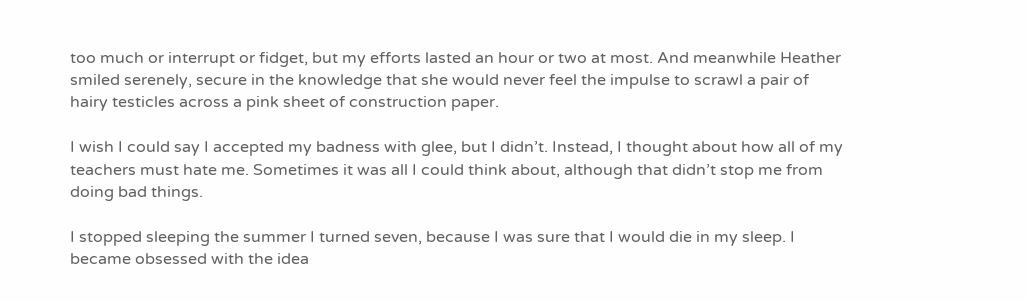too much or interrupt or fidget, but my efforts lasted an hour or two at most. And meanwhile Heather smiled serenely, secure in the knowledge that she would never feel the impulse to scrawl a pair of hairy testicles across a pink sheet of construction paper.

I wish I could say I accepted my badness with glee, but I didn’t. Instead, I thought about how all of my teachers must hate me. Sometimes it was all I could think about, although that didn’t stop me from doing bad things.

I stopped sleeping the summer I turned seven, because I was sure that I would die in my sleep. I became obsessed with the idea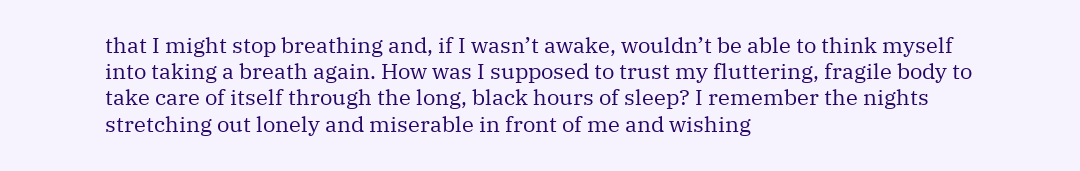that I might stop breathing and, if I wasn’t awake, wouldn’t be able to think myself into taking a breath again. How was I supposed to trust my fluttering, fragile body to take care of itself through the long, black hours of sleep? I remember the nights stretching out lonely and miserable in front of me and wishing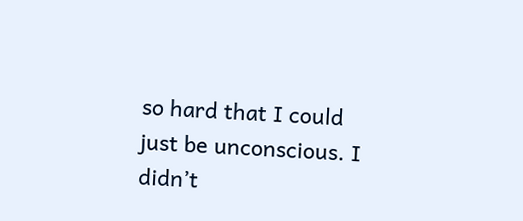so hard that I could just be unconscious. I didn’t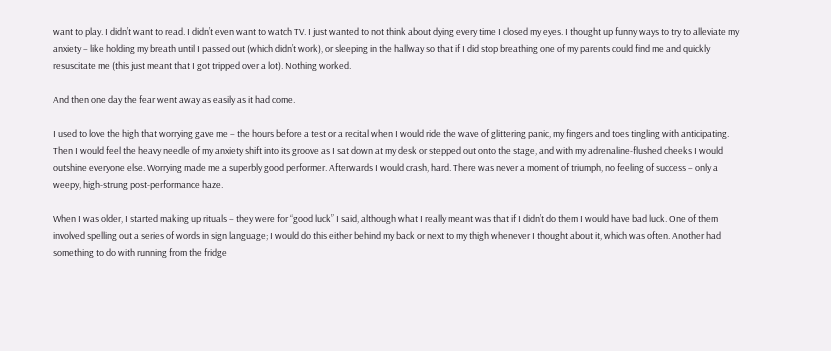want to play. I didn’t want to read. I didn’t even want to watch TV. I just wanted to not think about dying every time I closed my eyes. I thought up funny ways to try to alleviate my anxiety – like holding my breath until I passed out (which didn’t work), or sleeping in the hallway so that if I did stop breathing one of my parents could find me and quickly resuscitate me (this just meant that I got tripped over a lot). Nothing worked.

And then one day the fear went away as easily as it had come.

I used to love the high that worrying gave me – the hours before a test or a recital when I would ride the wave of glittering panic, my fingers and toes tingling with anticipating. Then I would feel the heavy needle of my anxiety shift into its groove as I sat down at my desk or stepped out onto the stage, and with my adrenaline-flushed cheeks I would outshine everyone else. Worrying made me a superbly good performer. Afterwards I would crash, hard. There was never a moment of triumph, no feeling of success – only a weepy, high-strung post-performance haze.

When I was older, I started making up rituals – they were for “good luck” I said, although what I really meant was that if I didn’t do them I would have bad luck. One of them involved spelling out a series of words in sign language; I would do this either behind my back or next to my thigh whenever I thought about it, which was often. Another had something to do with running from the fridge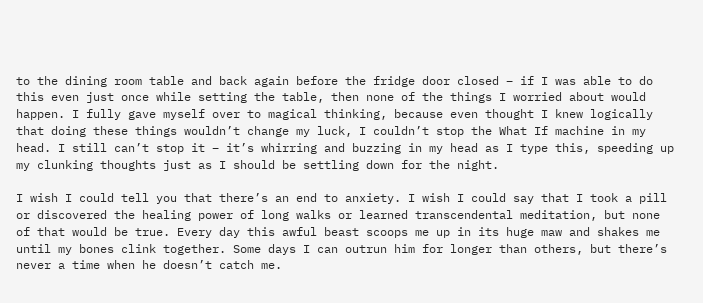to the dining room table and back again before the fridge door closed – if I was able to do this even just once while setting the table, then none of the things I worried about would happen. I fully gave myself over to magical thinking, because even thought I knew logically that doing these things wouldn’t change my luck, I couldn’t stop the What If machine in my head. I still can’t stop it – it’s whirring and buzzing in my head as I type this, speeding up my clunking thoughts just as I should be settling down for the night.

I wish I could tell you that there’s an end to anxiety. I wish I could say that I took a pill or discovered the healing power of long walks or learned transcendental meditation, but none of that would be true. Every day this awful beast scoops me up in its huge maw and shakes me until my bones clink together. Some days I can outrun him for longer than others, but there’s never a time when he doesn’t catch me.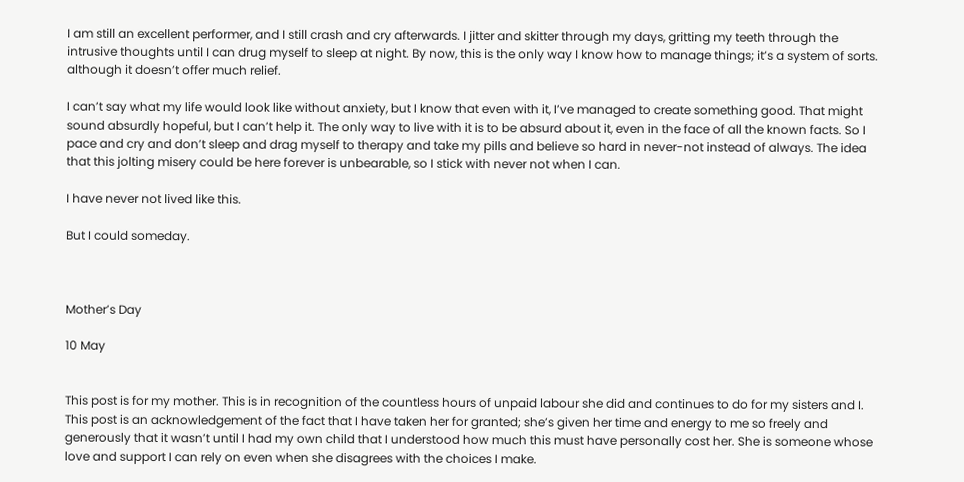I am still an excellent performer, and I still crash and cry afterwards. I jitter and skitter through my days, gritting my teeth through the intrusive thoughts until I can drug myself to sleep at night. By now, this is the only way I know how to manage things; it’s a system of sorts. although it doesn’t offer much relief.

I can’t say what my life would look like without anxiety, but I know that even with it, I’ve managed to create something good. That might sound absurdly hopeful, but I can’t help it. The only way to live with it is to be absurd about it, even in the face of all the known facts. So I pace and cry and don’t sleep and drag myself to therapy and take my pills and believe so hard in never-not instead of always. The idea that this jolting misery could be here forever is unbearable, so I stick with never not when I can.

I have never not lived like this.

But I could someday.



Mother’s Day

10 May


This post is for my mother. This is in recognition of the countless hours of unpaid labour she did and continues to do for my sisters and I. This post is an acknowledgement of the fact that I have taken her for granted; she’s given her time and energy to me so freely and generously that it wasn’t until I had my own child that I understood how much this must have personally cost her. She is someone whose love and support I can rely on even when she disagrees with the choices I make.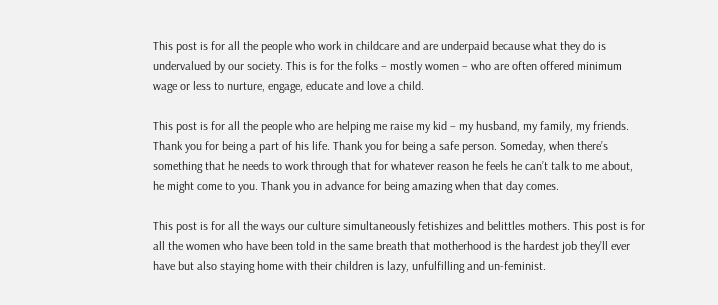This post is for all the people who work in childcare and are underpaid because what they do is undervalued by our society. This is for the folks – mostly women – who are often offered minimum wage or less to nurture, engage, educate and love a child.

This post is for all the people who are helping me raise my kid – my husband, my family, my friends. Thank you for being a part of his life. Thank you for being a safe person. Someday, when there’s something that he needs to work through that for whatever reason he feels he can’t talk to me about, he might come to you. Thank you in advance for being amazing when that day comes.

This post is for all the ways our culture simultaneously fetishizes and belittles mothers. This post is for all the women who have been told in the same breath that motherhood is the hardest job they’ll ever have but also staying home with their children is lazy, unfulfilling and un-feminist.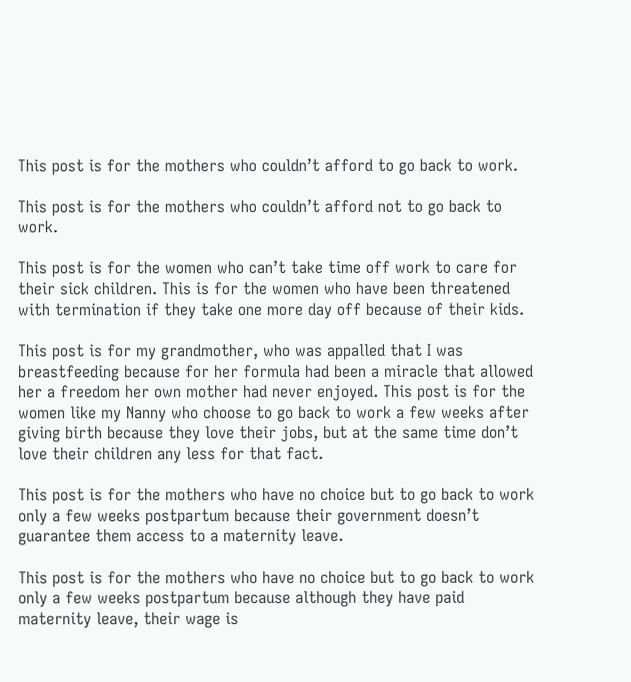This post is for the mothers who couldn’t afford to go back to work.

This post is for the mothers who couldn’t afford not to go back to work.

This post is for the women who can’t take time off work to care for their sick children. This is for the women who have been threatened with termination if they take one more day off because of their kids.

This post is for my grandmother, who was appalled that I was breastfeeding because for her formula had been a miracle that allowed her a freedom her own mother had never enjoyed. This post is for the women like my Nanny who choose to go back to work a few weeks after giving birth because they love their jobs, but at the same time don’t love their children any less for that fact.

This post is for the mothers who have no choice but to go back to work only a few weeks postpartum because their government doesn’t guarantee them access to a maternity leave.

This post is for the mothers who have no choice but to go back to work only a few weeks postpartum because although they have paid maternity leave, their wage is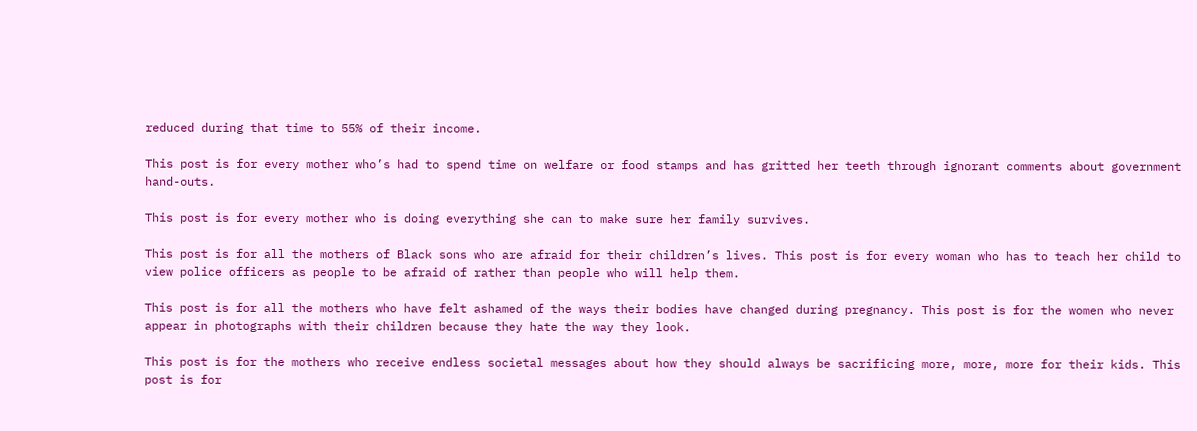reduced during that time to 55% of their income.

This post is for every mother who’s had to spend time on welfare or food stamps and has gritted her teeth through ignorant comments about government hand-outs.

This post is for every mother who is doing everything she can to make sure her family survives.

This post is for all the mothers of Black sons who are afraid for their children’s lives. This post is for every woman who has to teach her child to view police officers as people to be afraid of rather than people who will help them.

This post is for all the mothers who have felt ashamed of the ways their bodies have changed during pregnancy. This post is for the women who never appear in photographs with their children because they hate the way they look.

This post is for the mothers who receive endless societal messages about how they should always be sacrificing more, more, more for their kids. This post is for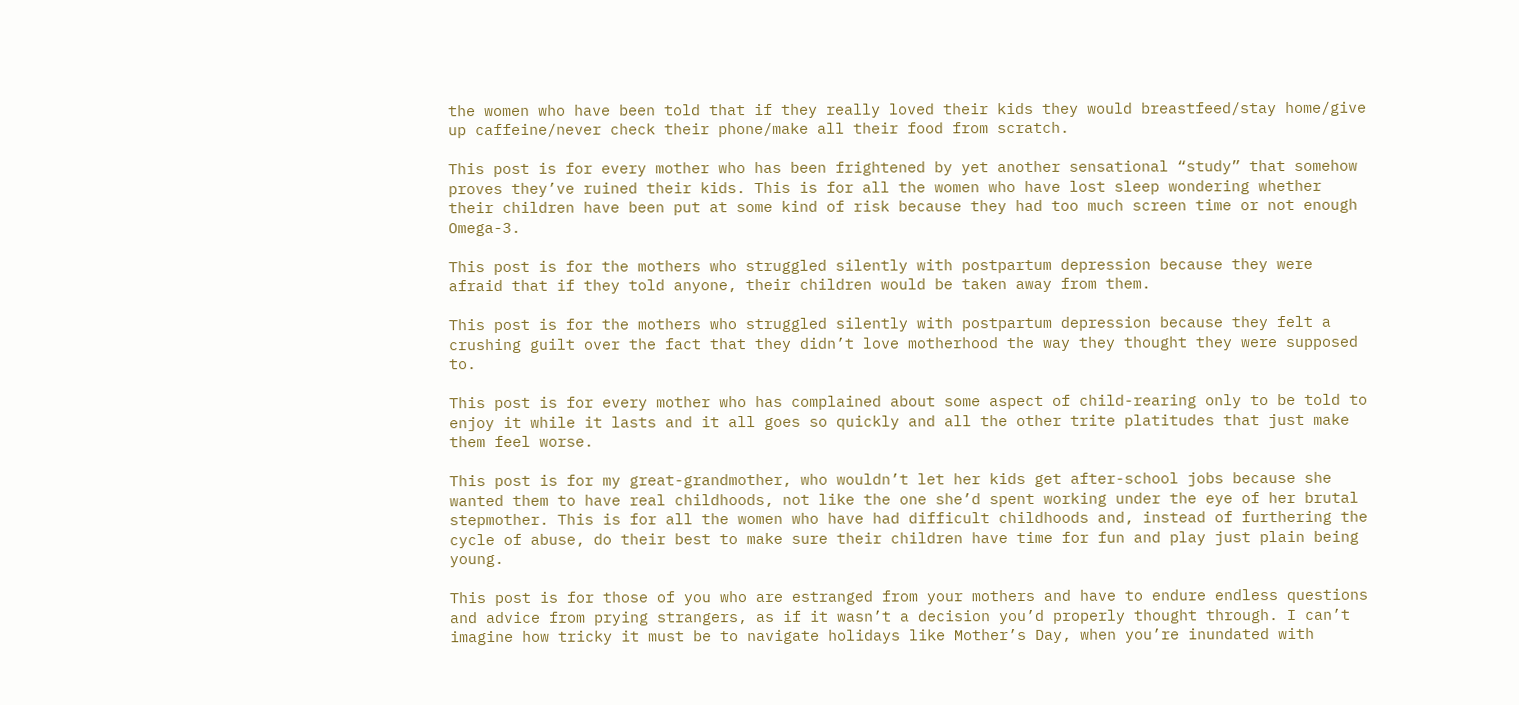the women who have been told that if they really loved their kids they would breastfeed/stay home/give up caffeine/never check their phone/make all their food from scratch.

This post is for every mother who has been frightened by yet another sensational “study” that somehow proves they’ve ruined their kids. This is for all the women who have lost sleep wondering whether their children have been put at some kind of risk because they had too much screen time or not enough Omega-3.

This post is for the mothers who struggled silently with postpartum depression because they were afraid that if they told anyone, their children would be taken away from them.

This post is for the mothers who struggled silently with postpartum depression because they felt a crushing guilt over the fact that they didn’t love motherhood the way they thought they were supposed to.

This post is for every mother who has complained about some aspect of child-rearing only to be told to enjoy it while it lasts and it all goes so quickly and all the other trite platitudes that just make them feel worse.

This post is for my great-grandmother, who wouldn’t let her kids get after-school jobs because she wanted them to have real childhoods, not like the one she’d spent working under the eye of her brutal stepmother. This is for all the women who have had difficult childhoods and, instead of furthering the cycle of abuse, do their best to make sure their children have time for fun and play just plain being young.

This post is for those of you who are estranged from your mothers and have to endure endless questions and advice from prying strangers, as if it wasn’t a decision you’d properly thought through. I can’t imagine how tricky it must be to navigate holidays like Mother’s Day, when you’re inundated with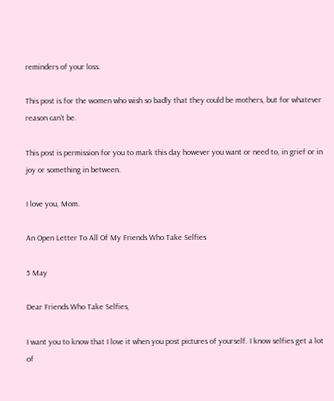reminders of your loss.

This post is for the women who wish so badly that they could be mothers, but for whatever reason can’t be.

This post is permission for you to mark this day however you want or need to, in grief or in joy or something in between.

I love you, Mom.

An Open Letter To All Of My Friends Who Take Selfies

5 May

Dear Friends Who Take Selfies,

I want you to know that I love it when you post pictures of yourself. I know selfies get a lot of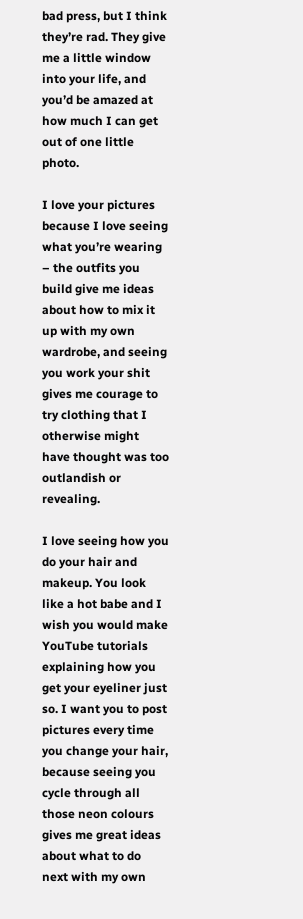bad press, but I think they’re rad. They give me a little window into your life, and you’d be amazed at how much I can get out of one little photo.

I love your pictures because I love seeing what you’re wearing – the outfits you build give me ideas about how to mix it up with my own wardrobe, and seeing you work your shit gives me courage to try clothing that I otherwise might have thought was too outlandish or revealing.

I love seeing how you do your hair and makeup. You look like a hot babe and I wish you would make YouTube tutorials explaining how you get your eyeliner just so. I want you to post pictures every time you change your hair, because seeing you cycle through all those neon colours gives me great ideas about what to do next with my own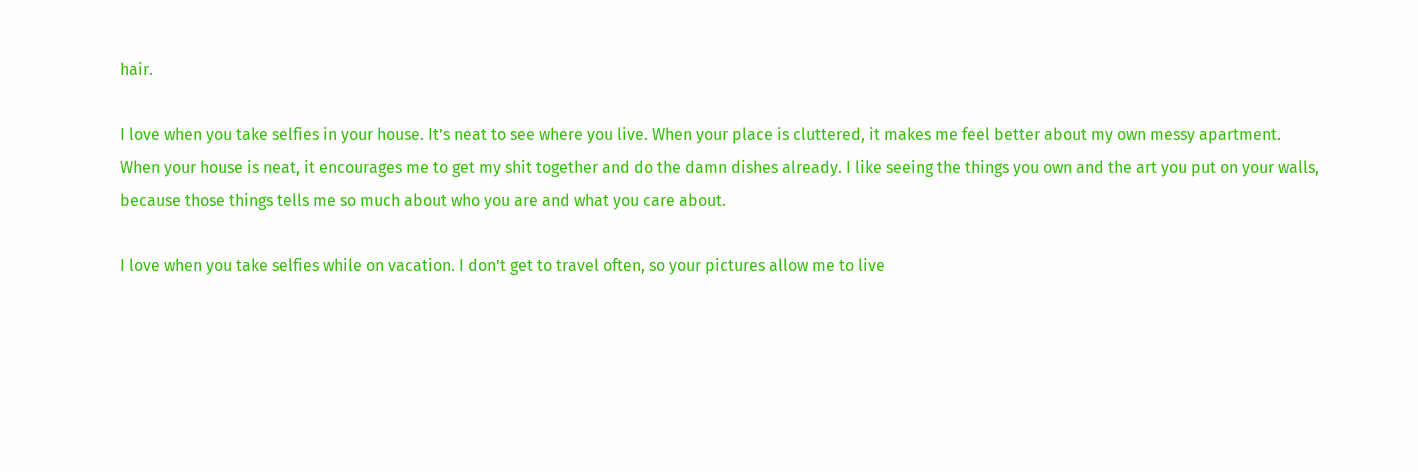hair.

I love when you take selfies in your house. It’s neat to see where you live. When your place is cluttered, it makes me feel better about my own messy apartment. When your house is neat, it encourages me to get my shit together and do the damn dishes already. I like seeing the things you own and the art you put on your walls, because those things tells me so much about who you are and what you care about.

I love when you take selfies while on vacation. I don’t get to travel often, so your pictures allow me to live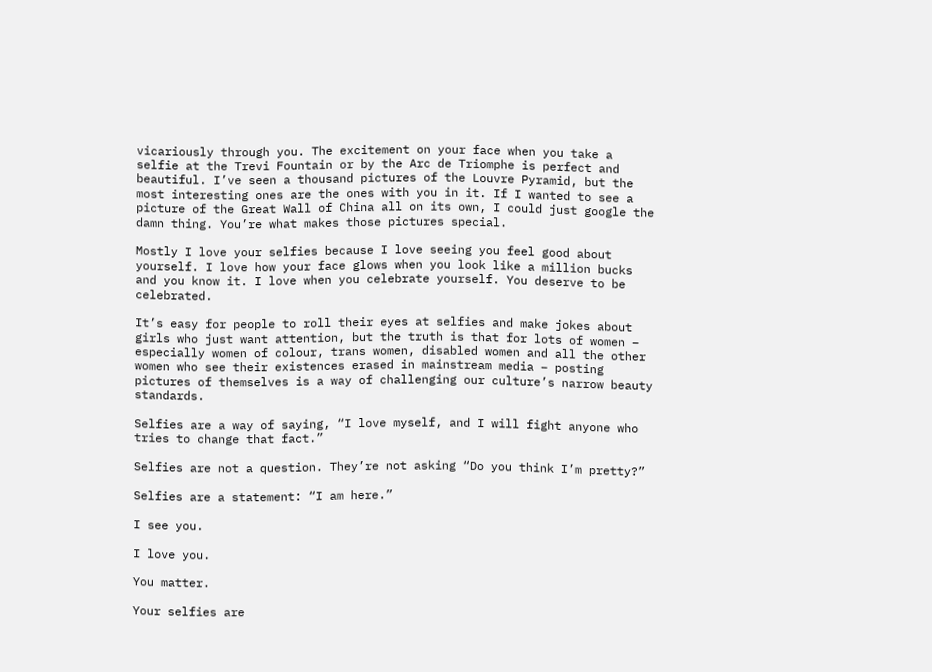vicariously through you. The excitement on your face when you take a selfie at the Trevi Fountain or by the Arc de Triomphe is perfect and beautiful. I’ve seen a thousand pictures of the Louvre Pyramid, but the most interesting ones are the ones with you in it. If I wanted to see a picture of the Great Wall of China all on its own, I could just google the damn thing. You’re what makes those pictures special.

Mostly I love your selfies because I love seeing you feel good about yourself. I love how your face glows when you look like a million bucks and you know it. I love when you celebrate yourself. You deserve to be celebrated.

It’s easy for people to roll their eyes at selfies and make jokes about girls who just want attention, but the truth is that for lots of women – especially women of colour, trans women, disabled women and all the other women who see their existences erased in mainstream media – posting pictures of themselves is a way of challenging our culture’s narrow beauty standards.

Selfies are a way of saying, “I love myself, and I will fight anyone who tries to change that fact.”

Selfies are not a question. They’re not asking “Do you think I’m pretty?”

Selfies are a statement: “I am here.”

I see you.

I love you.

You matter.

Your selfies are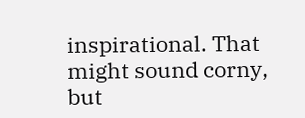inspirational. That might sound corny, but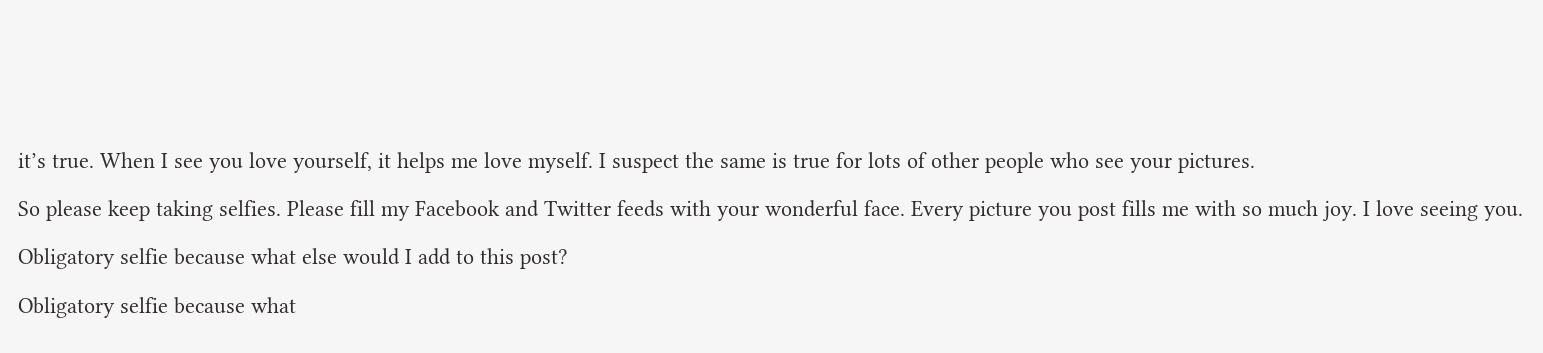it’s true. When I see you love yourself, it helps me love myself. I suspect the same is true for lots of other people who see your pictures.

So please keep taking selfies. Please fill my Facebook and Twitter feeds with your wonderful face. Every picture you post fills me with so much joy. I love seeing you.

Obligatory selfie because what else would I add to this post?

Obligatory selfie because what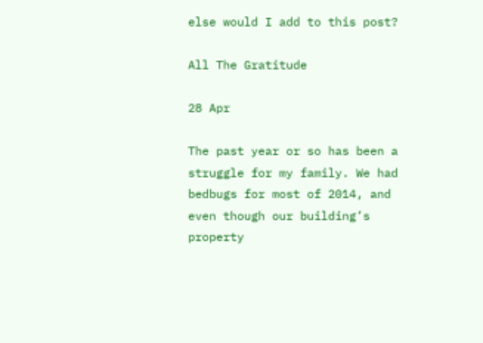else would I add to this post?

All The Gratitude

28 Apr

The past year or so has been a struggle for my family. We had bedbugs for most of 2014, and even though our building’s property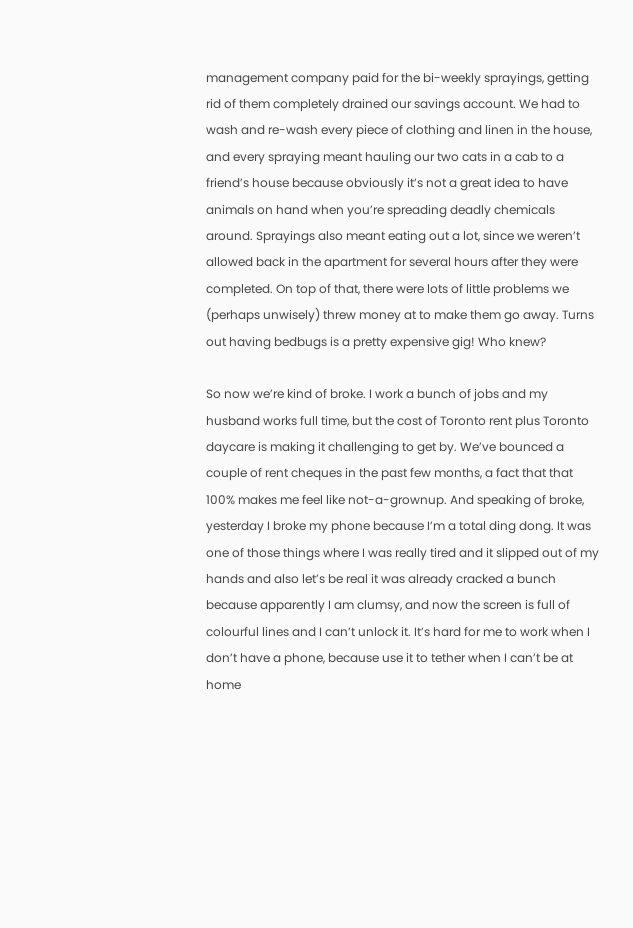management company paid for the bi-weekly sprayings, getting rid of them completely drained our savings account. We had to wash and re-wash every piece of clothing and linen in the house, and every spraying meant hauling our two cats in a cab to a friend’s house because obviously it’s not a great idea to have animals on hand when you’re spreading deadly chemicals around. Sprayings also meant eating out a lot, since we weren’t allowed back in the apartment for several hours after they were completed. On top of that, there were lots of little problems we (perhaps unwisely) threw money at to make them go away. Turns out having bedbugs is a pretty expensive gig! Who knew?

So now we’re kind of broke. I work a bunch of jobs and my husband works full time, but the cost of Toronto rent plus Toronto daycare is making it challenging to get by. We’ve bounced a couple of rent cheques in the past few months, a fact that that 100% makes me feel like not-a-grownup. And speaking of broke, yesterday I broke my phone because I’m a total ding dong. It was one of those things where I was really tired and it slipped out of my hands and also let’s be real it was already cracked a bunch because apparently I am clumsy, and now the screen is full of colourful lines and I can’t unlock it. It’s hard for me to work when I don’t have a phone, because use it to tether when I can’t be at home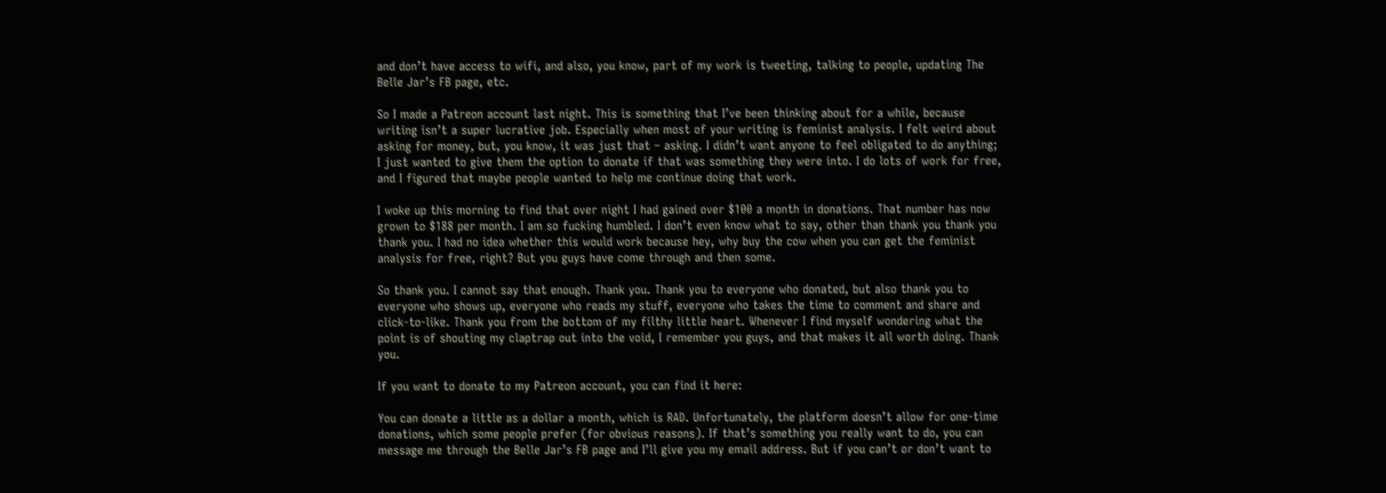and don’t have access to wifi, and also, you know, part of my work is tweeting, talking to people, updating The Belle Jar’s FB page, etc.

So I made a Patreon account last night. This is something that I’ve been thinking about for a while, because writing isn’t a super lucrative job. Especially when most of your writing is feminist analysis. I felt weird about asking for money, but, you know, it was just that – asking. I didn’t want anyone to feel obligated to do anything; I just wanted to give them the option to donate if that was something they were into. I do lots of work for free, and I figured that maybe people wanted to help me continue doing that work.

I woke up this morning to find that over night I had gained over $100 a month in donations. That number has now grown to $188 per month. I am so fucking humbled. I don’t even know what to say, other than thank you thank you thank you. I had no idea whether this would work because hey, why buy the cow when you can get the feminist analysis for free, right? But you guys have come through and then some.

So thank you. I cannot say that enough. Thank you. Thank you to everyone who donated, but also thank you to everyone who shows up, everyone who reads my stuff, everyone who takes the time to comment and share and click-to-like. Thank you from the bottom of my filthy little heart. Whenever I find myself wondering what the point is of shouting my claptrap out into the void, I remember you guys, and that makes it all worth doing. Thank you.

If you want to donate to my Patreon account, you can find it here:

You can donate a little as a dollar a month, which is RAD. Unfortunately, the platform doesn’t allow for one-time donations, which some people prefer (for obvious reasons). If that’s something you really want to do, you can message me through the Belle Jar’s FB page and I’ll give you my email address. But if you can’t or don’t want to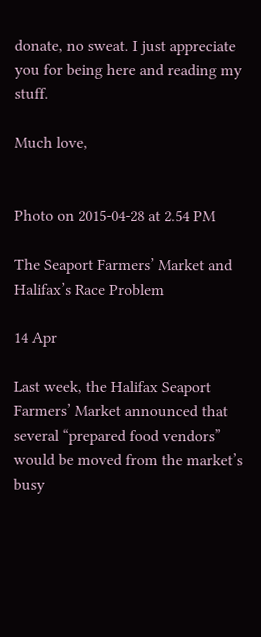donate, no sweat. I just appreciate you for being here and reading my stuff.

Much love,


Photo on 2015-04-28 at 2.54 PM

The Seaport Farmers’ Market and Halifax’s Race Problem

14 Apr

Last week, the Halifax Seaport Farmers’ Market announced that several “prepared food vendors” would be moved from the market’s busy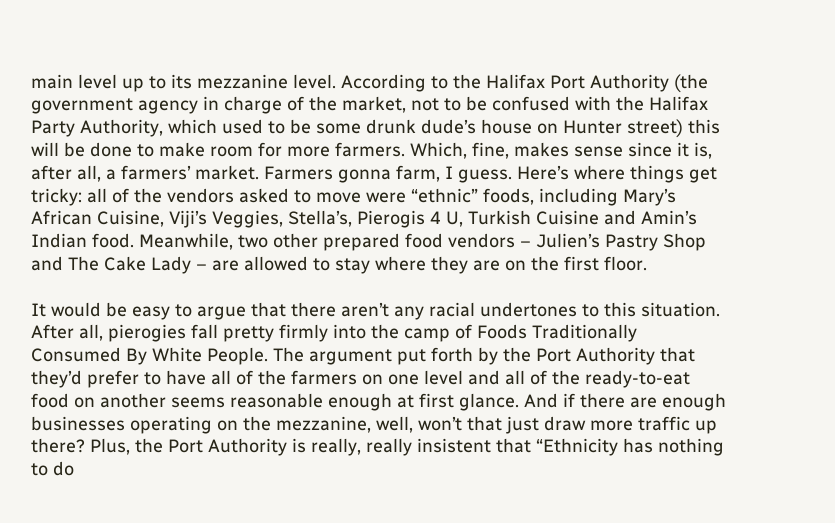main level up to its mezzanine level. According to the Halifax Port Authority (the government agency in charge of the market, not to be confused with the Halifax Party Authority, which used to be some drunk dude’s house on Hunter street) this will be done to make room for more farmers. Which, fine, makes sense since it is, after all, a farmers’ market. Farmers gonna farm, I guess. Here’s where things get tricky: all of the vendors asked to move were “ethnic” foods, including Mary’s African Cuisine, Viji’s Veggies, Stella’s, Pierogis 4 U, Turkish Cuisine and Amin’s Indian food. Meanwhile, two other prepared food vendors – Julien’s Pastry Shop and The Cake Lady – are allowed to stay where they are on the first floor.

It would be easy to argue that there aren’t any racial undertones to this situation. After all, pierogies fall pretty firmly into the camp of Foods Traditionally Consumed By White People. The argument put forth by the Port Authority that they’d prefer to have all of the farmers on one level and all of the ready-to-eat food on another seems reasonable enough at first glance. And if there are enough businesses operating on the mezzanine, well, won’t that just draw more traffic up there? Plus, the Port Authority is really, really insistent that “Ethnicity has nothing to do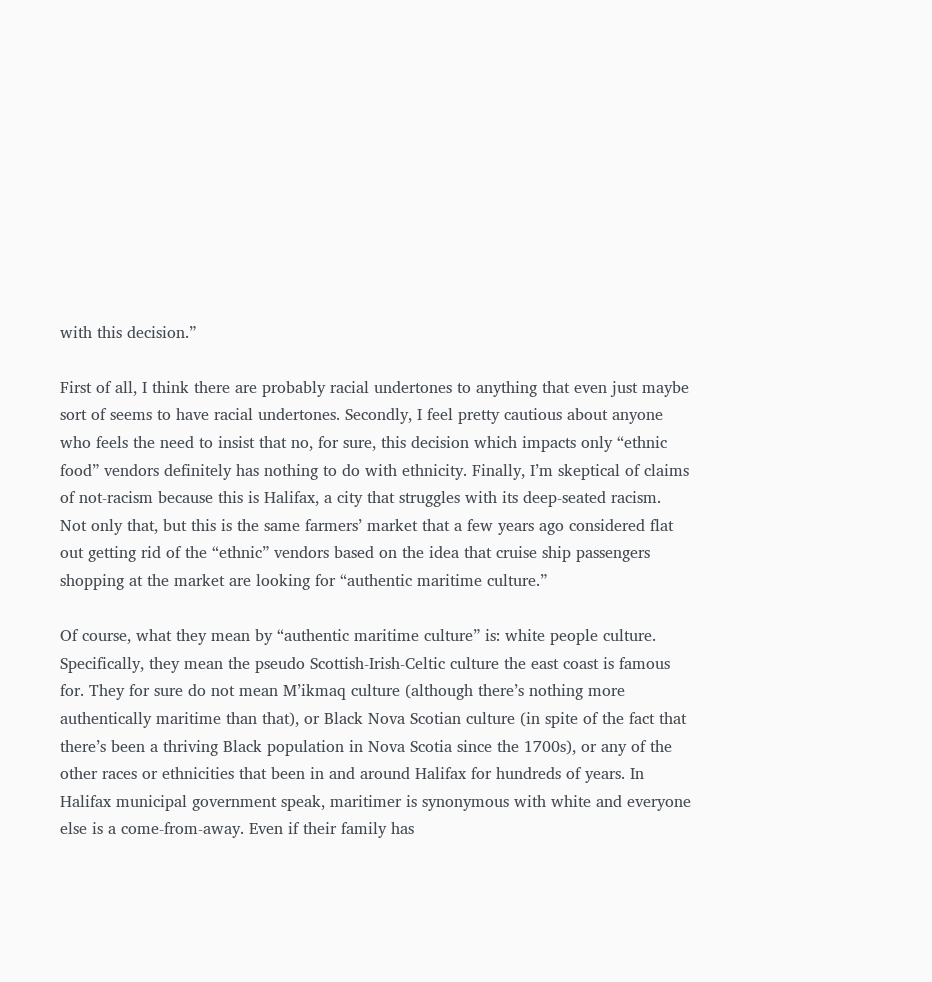with this decision.”

First of all, I think there are probably racial undertones to anything that even just maybe sort of seems to have racial undertones. Secondly, I feel pretty cautious about anyone who feels the need to insist that no, for sure, this decision which impacts only “ethnic food” vendors definitely has nothing to do with ethnicity. Finally, I’m skeptical of claims of not-racism because this is Halifax, a city that struggles with its deep-seated racism. Not only that, but this is the same farmers’ market that a few years ago considered flat out getting rid of the “ethnic” vendors based on the idea that cruise ship passengers shopping at the market are looking for “authentic maritime culture.”

Of course, what they mean by “authentic maritime culture” is: white people culture. Specifically, they mean the pseudo Scottish-Irish-Celtic culture the east coast is famous for. They for sure do not mean M’ikmaq culture (although there’s nothing more authentically maritime than that), or Black Nova Scotian culture (in spite of the fact that there’s been a thriving Black population in Nova Scotia since the 1700s), or any of the other races or ethnicities that been in and around Halifax for hundreds of years. In Halifax municipal government speak, maritimer is synonymous with white and everyone else is a come-from-away. Even if their family has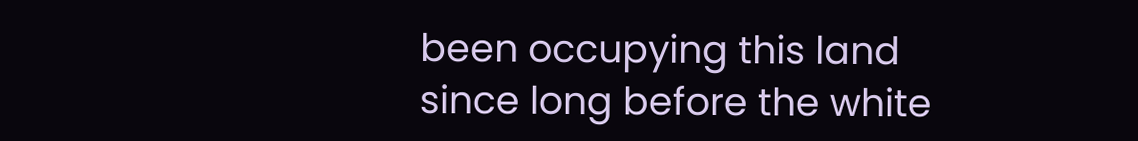been occupying this land since long before the white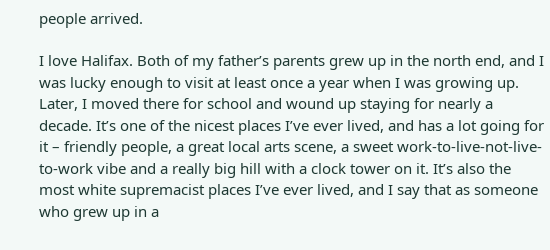people arrived.

I love Halifax. Both of my father’s parents grew up in the north end, and I was lucky enough to visit at least once a year when I was growing up. Later, I moved there for school and wound up staying for nearly a decade. It’s one of the nicest places I’ve ever lived, and has a lot going for it – friendly people, a great local arts scene, a sweet work-to-live-not-live-to-work vibe and a really big hill with a clock tower on it. It’s also the most white supremacist places I’ve ever lived, and I say that as someone who grew up in a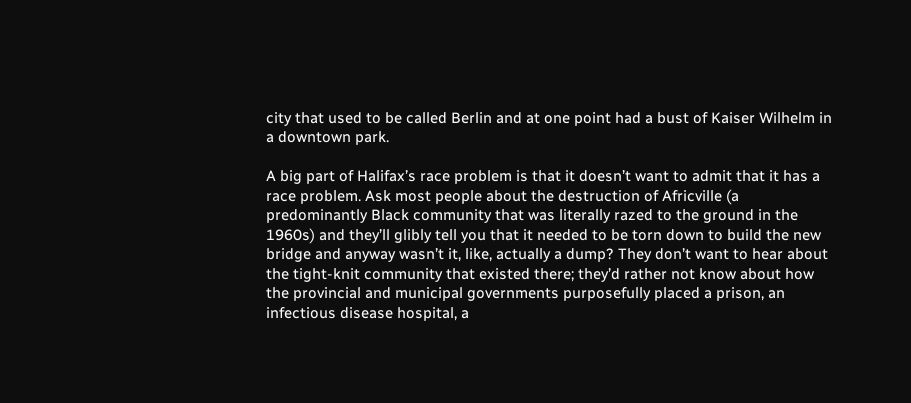city that used to be called Berlin and at one point had a bust of Kaiser Wilhelm in a downtown park.

A big part of Halifax’s race problem is that it doesn’t want to admit that it has a race problem. Ask most people about the destruction of Africville (a predominantly Black community that was literally razed to the ground in the 1960s) and they’ll glibly tell you that it needed to be torn down to build the new bridge and anyway wasn’t it, like, actually a dump? They don’t want to hear about the tight-knit community that existed there; they’d rather not know about how the provincial and municipal governments purposefully placed a prison, an infectious disease hospital, a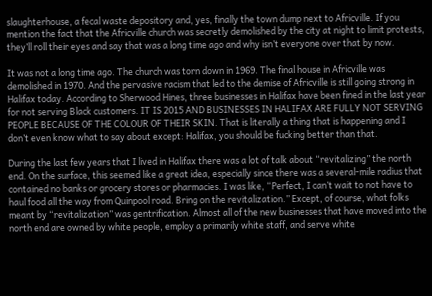slaughterhouse, a fecal waste depository and, yes, finally the town dump next to Africville. If you mention the fact that the Africville church was secretly demolished by the city at night to limit protests, they’ll roll their eyes and say that was a long time ago and why isn’t everyone over that by now.

It was not a long time ago. The church was torn down in 1969. The final house in Africville was demolished in 1970. And the pervasive racism that led to the demise of Africville is still going strong in Halifax today. According to Sherwood Hines, three businesses in Halifax have been fined in the last year for not serving Black customers. IT IS 2015 AND BUSINESSES IN HALIFAX ARE FULLY NOT SERVING PEOPLE BECAUSE OF THE COLOUR OF THEIR SKIN. That is literally a thing that is happening and I don’t even know what to say about except: Halifax, you should be fucking better than that.

During the last few years that I lived in Halifax there was a lot of talk about “revitalizing” the north end. On the surface, this seemed like a great idea, especially since there was a several-mile radius that contained no banks or grocery stores or pharmacies. I was like, “Perfect, I can’t wait to not have to haul food all the way from Quinpool road. Bring on the revitalization.” Except, of course, what folks meant by “revitalization” was gentrification. Almost all of the new businesses that have moved into the north end are owned by white people, employ a primarily white staff, and serve white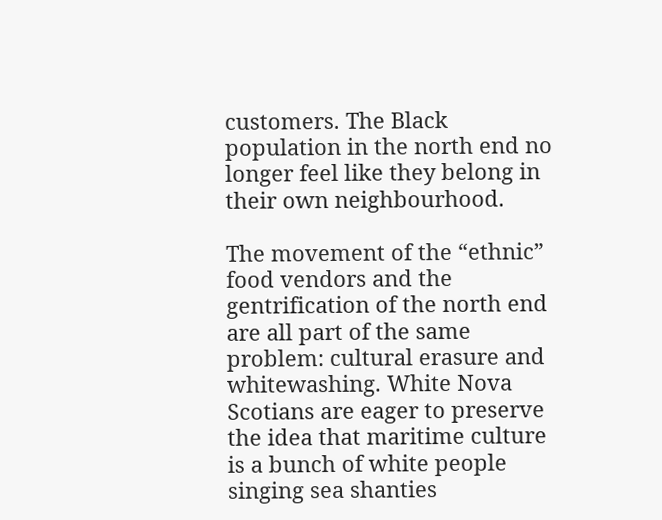customers. The Black population in the north end no longer feel like they belong in their own neighbourhood.

The movement of the “ethnic” food vendors and the gentrification of the north end are all part of the same problem: cultural erasure and whitewashing. White Nova Scotians are eager to preserve the idea that maritime culture is a bunch of white people singing sea shanties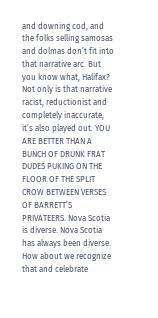and downing cod, and the folks selling samosas and dolmas don’t fit into that narrative arc. But you know what, Halifax? Not only is that narrative racist, reductionist and completely inaccurate, it’s also played out. YOU ARE BETTER THAN A BUNCH OF DRUNK FRAT DUDES PUKING ON THE FLOOR OF THE SPLIT CROW BETWEEN VERSES OF BARRETT’S PRIVATEERS. Nova Scotia is diverse. Nova Scotia has always been diverse. How about we recognize that and celebrate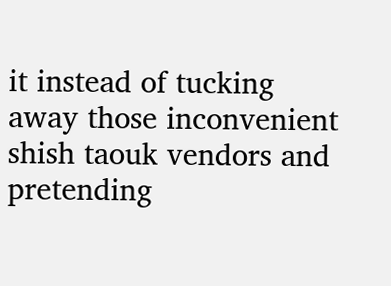it instead of tucking away those inconvenient shish taouk vendors and pretending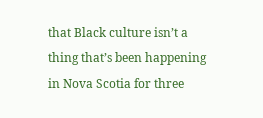that Black culture isn’t a thing that’s been happening in Nova Scotia for three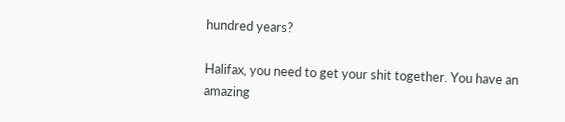hundred years?

Halifax, you need to get your shit together. You have an amazing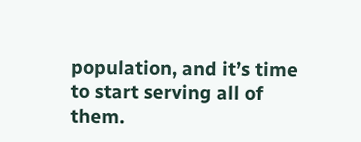population, and it’s time to start serving all of them.